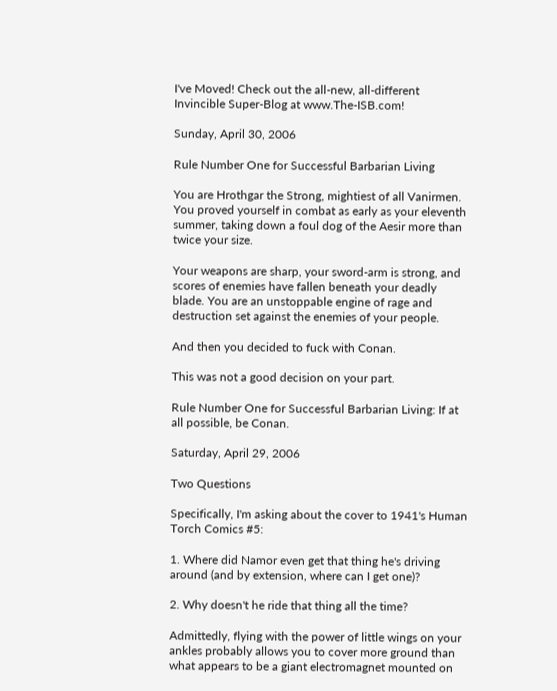I've Moved! Check out the all-new, all-different Invincible Super-Blog at www.The-ISB.com!

Sunday, April 30, 2006

Rule Number One for Successful Barbarian Living

You are Hrothgar the Strong, mightiest of all Vanirmen. You proved yourself in combat as early as your eleventh summer, taking down a foul dog of the Aesir more than twice your size.

Your weapons are sharp, your sword-arm is strong, and scores of enemies have fallen beneath your deadly blade. You are an unstoppable engine of rage and destruction set against the enemies of your people.

And then you decided to fuck with Conan.

This was not a good decision on your part.

Rule Number One for Successful Barbarian Living: If at all possible, be Conan.

Saturday, April 29, 2006

Two Questions

Specifically, I'm asking about the cover to 1941's Human Torch Comics #5:

1. Where did Namor even get that thing he's driving around (and by extension, where can I get one)?

2. Why doesn't he ride that thing all the time?

Admittedly, flying with the power of little wings on your ankles probably allows you to cover more ground than what appears to be a giant electromagnet mounted on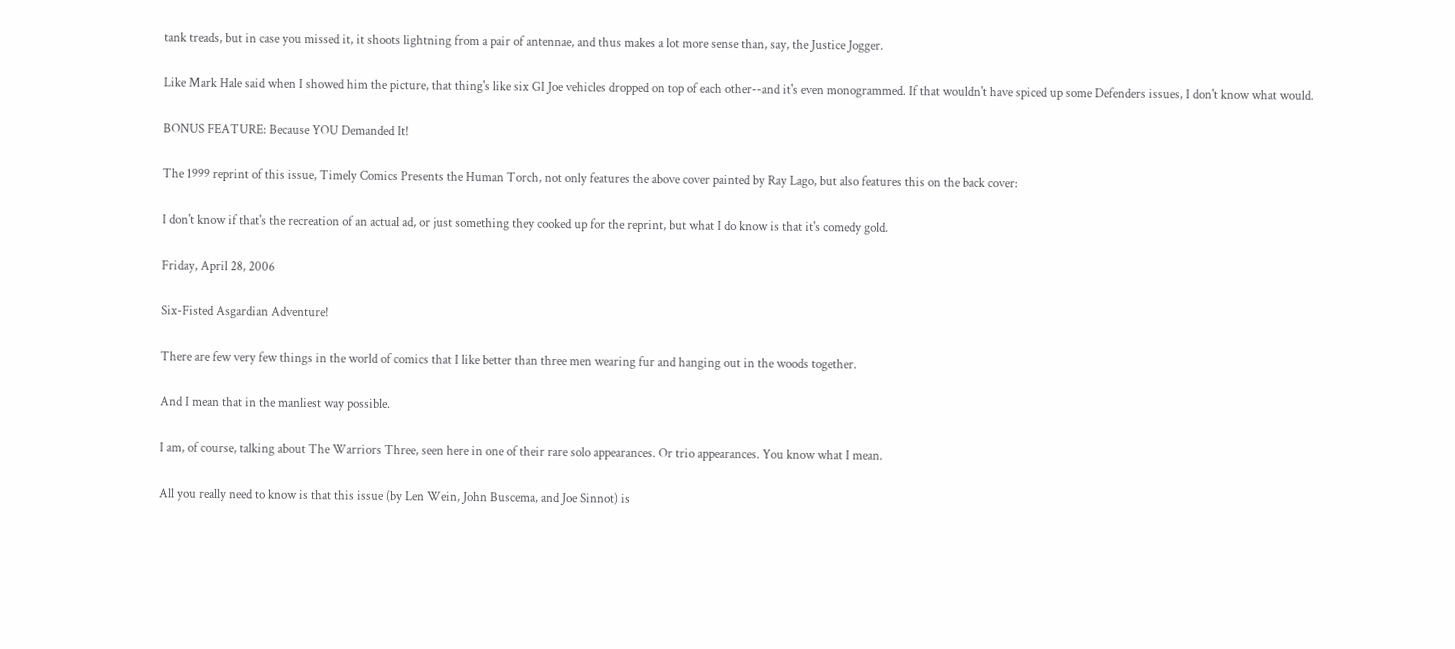tank treads, but in case you missed it, it shoots lightning from a pair of antennae, and thus makes a lot more sense than, say, the Justice Jogger.

Like Mark Hale said when I showed him the picture, that thing's like six GI Joe vehicles dropped on top of each other--and it's even monogrammed. If that wouldn't have spiced up some Defenders issues, I don't know what would.

BONUS FEATURE: Because YOU Demanded It!

The 1999 reprint of this issue, Timely Comics Presents the Human Torch, not only features the above cover painted by Ray Lago, but also features this on the back cover:

I don't know if that's the recreation of an actual ad, or just something they cooked up for the reprint, but what I do know is that it's comedy gold.

Friday, April 28, 2006

Six-Fisted Asgardian Adventure!

There are few very few things in the world of comics that I like better than three men wearing fur and hanging out in the woods together.

And I mean that in the manliest way possible.

I am, of course, talking about The Warriors Three, seen here in one of their rare solo appearances. Or trio appearances. You know what I mean.

All you really need to know is that this issue (by Len Wein, John Buscema, and Joe Sinnot) is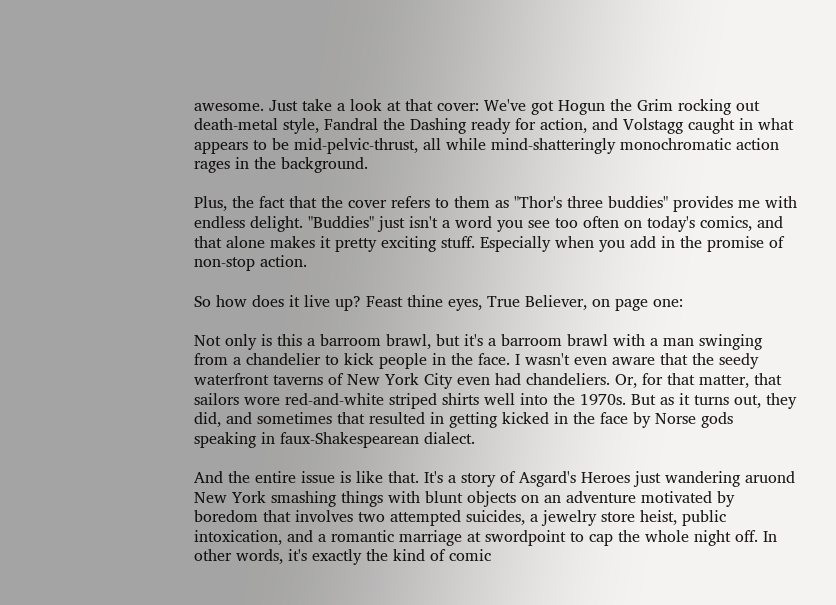awesome. Just take a look at that cover: We've got Hogun the Grim rocking out death-metal style, Fandral the Dashing ready for action, and Volstagg caught in what appears to be mid-pelvic-thrust, all while mind-shatteringly monochromatic action rages in the background.

Plus, the fact that the cover refers to them as "Thor's three buddies" provides me with endless delight. "Buddies" just isn't a word you see too often on today's comics, and that alone makes it pretty exciting stuff. Especially when you add in the promise of non-stop action.

So how does it live up? Feast thine eyes, True Believer, on page one:

Not only is this a barroom brawl, but it's a barroom brawl with a man swinging from a chandelier to kick people in the face. I wasn't even aware that the seedy waterfront taverns of New York City even had chandeliers. Or, for that matter, that sailors wore red-and-white striped shirts well into the 1970s. But as it turns out, they did, and sometimes that resulted in getting kicked in the face by Norse gods speaking in faux-Shakespearean dialect.

And the entire issue is like that. It's a story of Asgard's Heroes just wandering aruond New York smashing things with blunt objects on an adventure motivated by boredom that involves two attempted suicides, a jewelry store heist, public intoxication, and a romantic marriage at swordpoint to cap the whole night off. In other words, it's exactly the kind of comic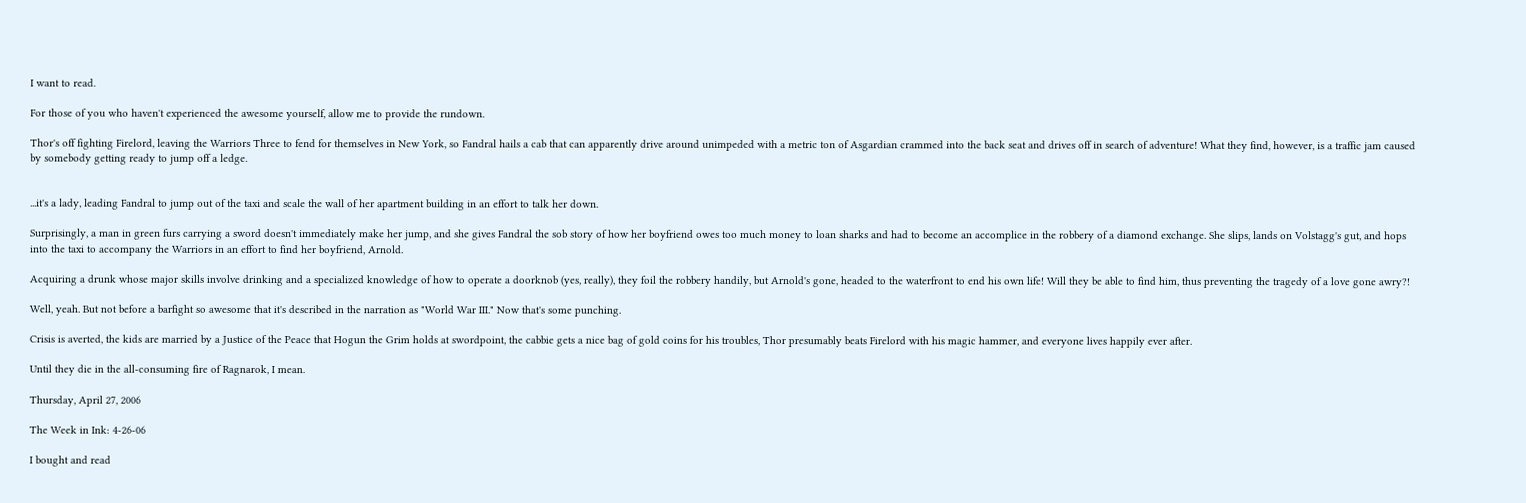I want to read.

For those of you who haven't experienced the awesome yourself, allow me to provide the rundown.

Thor's off fighting Firelord, leaving the Warriors Three to fend for themselves in New York, so Fandral hails a cab that can apparently drive around unimpeded with a metric ton of Asgardian crammed into the back seat and drives off in search of adventure! What they find, however, is a traffic jam caused by somebody getting ready to jump off a ledge.


...it's a lady, leading Fandral to jump out of the taxi and scale the wall of her apartment building in an effort to talk her down.

Surprisingly, a man in green furs carrying a sword doesn't immediately make her jump, and she gives Fandral the sob story of how her boyfriend owes too much money to loan sharks and had to become an accomplice in the robbery of a diamond exchange. She slips, lands on Volstagg's gut, and hops into the taxi to accompany the Warriors in an effort to find her boyfriend, Arnold.

Acquiring a drunk whose major skills involve drinking and a specialized knowledge of how to operate a doorknob (yes, really), they foil the robbery handily, but Arnold's gone, headed to the waterfront to end his own life! Will they be able to find him, thus preventing the tragedy of a love gone awry?!

Well, yeah. But not before a barfight so awesome that it's described in the narration as "World War III." Now that's some punching.

Crisis is averted, the kids are married by a Justice of the Peace that Hogun the Grim holds at swordpoint, the cabbie gets a nice bag of gold coins for his troubles, Thor presumably beats Firelord with his magic hammer, and everyone lives happily ever after.

Until they die in the all-consuming fire of Ragnarok, I mean.

Thursday, April 27, 2006

The Week in Ink: 4-26-06

I bought and read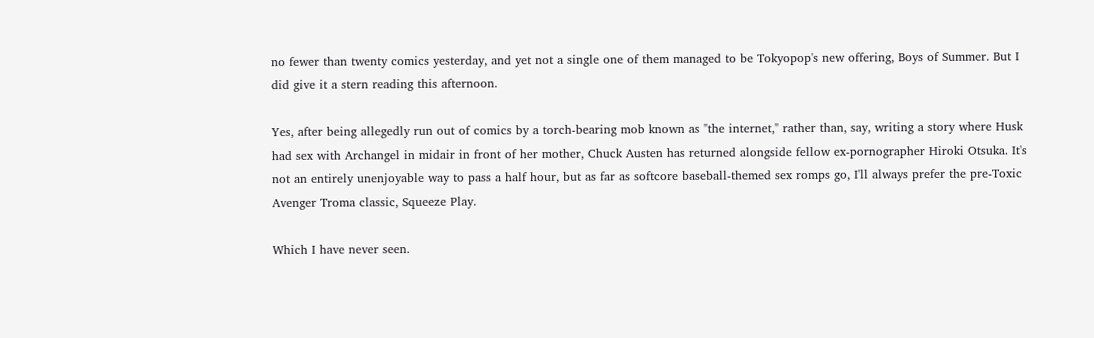no fewer than twenty comics yesterday, and yet not a single one of them managed to be Tokyopop's new offering, Boys of Summer. But I did give it a stern reading this afternoon.

Yes, after being allegedly run out of comics by a torch-bearing mob known as "the internet," rather than, say, writing a story where Husk had sex with Archangel in midair in front of her mother, Chuck Austen has returned alongside fellow ex-pornographer Hiroki Otsuka. It's not an entirely unenjoyable way to pass a half hour, but as far as softcore baseball-themed sex romps go, I'll always prefer the pre-Toxic Avenger Troma classic, Squeeze Play.

Which I have never seen.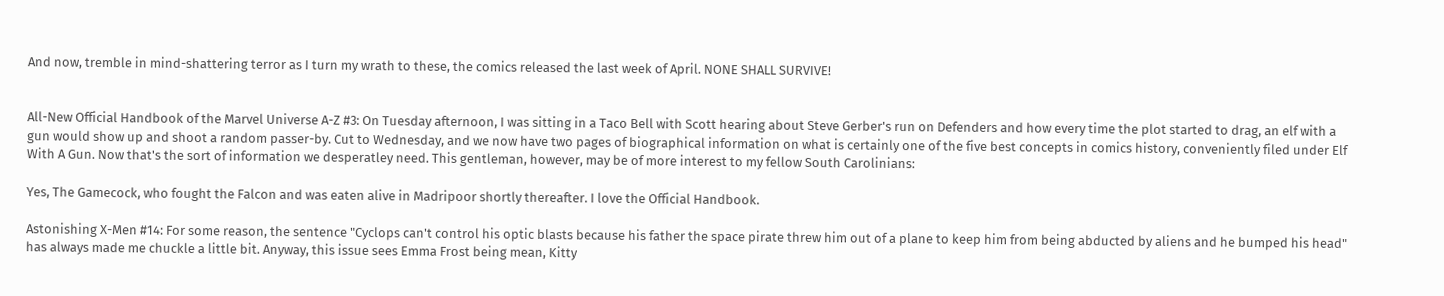And now, tremble in mind-shattering terror as I turn my wrath to these, the comics released the last week of April. NONE SHALL SURVIVE!


All-New Official Handbook of the Marvel Universe A-Z #3: On Tuesday afternoon, I was sitting in a Taco Bell with Scott hearing about Steve Gerber's run on Defenders and how every time the plot started to drag, an elf with a gun would show up and shoot a random passer-by. Cut to Wednesday, and we now have two pages of biographical information on what is certainly one of the five best concepts in comics history, conveniently filed under Elf With A Gun. Now that's the sort of information we desperatley need. This gentleman, however, may be of more interest to my fellow South Carolinians:

Yes, The Gamecock, who fought the Falcon and was eaten alive in Madripoor shortly thereafter. I love the Official Handbook.

Astonishing X-Men #14: For some reason, the sentence "Cyclops can't control his optic blasts because his father the space pirate threw him out of a plane to keep him from being abducted by aliens and he bumped his head" has always made me chuckle a little bit. Anyway, this issue sees Emma Frost being mean, Kitty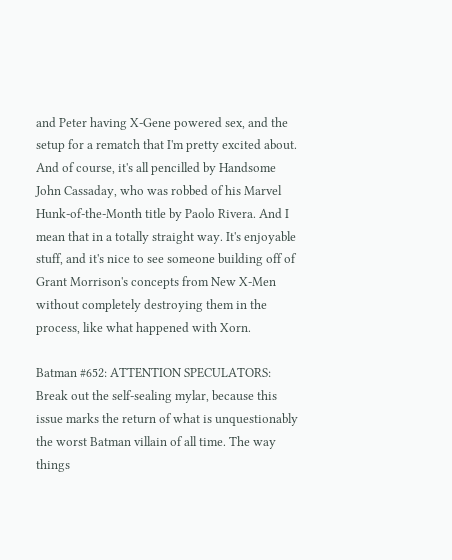and Peter having X-Gene powered sex, and the setup for a rematch that I'm pretty excited about. And of course, it's all pencilled by Handsome John Cassaday, who was robbed of his Marvel Hunk-of-the-Month title by Paolo Rivera. And I mean that in a totally straight way. It's enjoyable stuff, and it's nice to see someone building off of Grant Morrison's concepts from New X-Men without completely destroying them in the process, like what happened with Xorn.

Batman #652: ATTENTION SPECULATORS: Break out the self-sealing mylar, because this issue marks the return of what is unquestionably the worst Batman villain of all time. The way things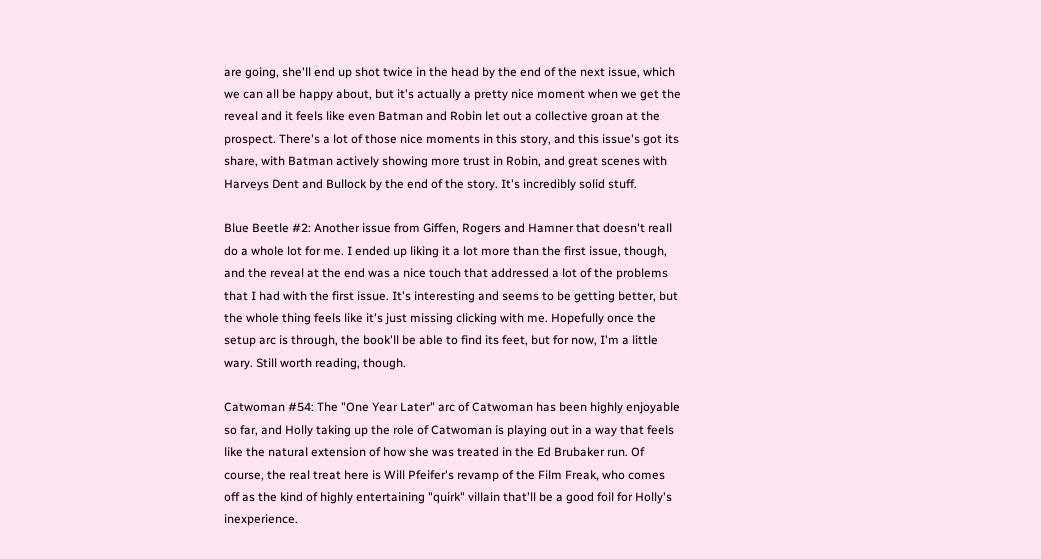are going, she'll end up shot twice in the head by the end of the next issue, which we can all be happy about, but it's actually a pretty nice moment when we get the reveal and it feels like even Batman and Robin let out a collective groan at the prospect. There's a lot of those nice moments in this story, and this issue's got its share, with Batman actively showing more trust in Robin, and great scenes with Harveys Dent and Bullock by the end of the story. It's incredibly solid stuff.

Blue Beetle #2: Another issue from Giffen, Rogers and Hamner that doesn't reall do a whole lot for me. I ended up liking it a lot more than the first issue, though, and the reveal at the end was a nice touch that addressed a lot of the problems that I had with the first issue. It's interesting and seems to be getting better, but the whole thing feels like it's just missing clicking with me. Hopefully once the setup arc is through, the book'll be able to find its feet, but for now, I'm a little wary. Still worth reading, though.

Catwoman #54: The "One Year Later" arc of Catwoman has been highly enjoyable so far, and Holly taking up the role of Catwoman is playing out in a way that feels like the natural extension of how she was treated in the Ed Brubaker run. Of course, the real treat here is Will Pfeifer's revamp of the Film Freak, who comes off as the kind of highly entertaining "quirk" villain that'll be a good foil for Holly's inexperience.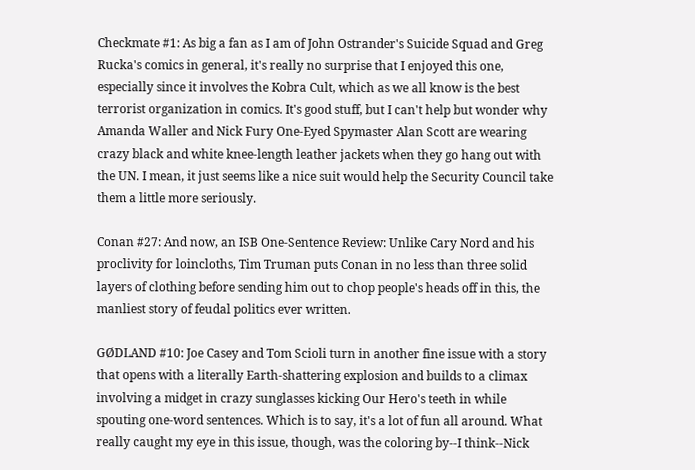Checkmate #1: As big a fan as I am of John Ostrander's Suicide Squad and Greg Rucka's comics in general, it's really no surprise that I enjoyed this one, especially since it involves the Kobra Cult, which as we all know is the best terrorist organization in comics. It's good stuff, but I can't help but wonder why Amanda Waller and Nick Fury One-Eyed Spymaster Alan Scott are wearing crazy black and white knee-length leather jackets when they go hang out with the UN. I mean, it just seems like a nice suit would help the Security Council take them a little more seriously.

Conan #27: And now, an ISB One-Sentence Review: Unlike Cary Nord and his proclivity for loincloths, Tim Truman puts Conan in no less than three solid layers of clothing before sending him out to chop people's heads off in this, the manliest story of feudal politics ever written.

GØDLAND #10: Joe Casey and Tom Scioli turn in another fine issue with a story that opens with a literally Earth-shattering explosion and builds to a climax involving a midget in crazy sunglasses kicking Our Hero's teeth in while spouting one-word sentences. Which is to say, it's a lot of fun all around. What really caught my eye in this issue, though, was the coloring by--I think--Nick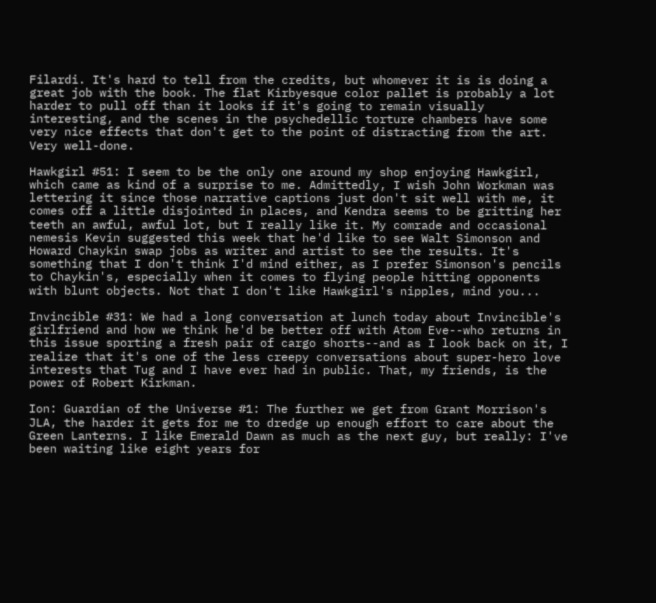Filardi. It's hard to tell from the credits, but whomever it is is doing a great job with the book. The flat Kirbyesque color pallet is probably a lot harder to pull off than it looks if it's going to remain visually interesting, and the scenes in the psychedellic torture chambers have some very nice effects that don't get to the point of distracting from the art. Very well-done.

Hawkgirl #51: I seem to be the only one around my shop enjoying Hawkgirl, which came as kind of a surprise to me. Admittedly, I wish John Workman was lettering it since those narrative captions just don't sit well with me, it comes off a little disjointed in places, and Kendra seems to be gritting her teeth an awful, awful lot, but I really like it. My comrade and occasional nemesis Kevin suggested this week that he'd like to see Walt Simonson and Howard Chaykin swap jobs as writer and artist to see the results. It's something that I don't think I'd mind either, as I prefer Simonson's pencils to Chaykin's, especially when it comes to flying people hitting opponents with blunt objects. Not that I don't like Hawkgirl's nipples, mind you...

Invincible #31: We had a long conversation at lunch today about Invincible's girlfriend and how we think he'd be better off with Atom Eve--who returns in this issue sporting a fresh pair of cargo shorts--and as I look back on it, I realize that it's one of the less creepy conversations about super-hero love interests that Tug and I have ever had in public. That, my friends, is the power of Robert Kirkman.

Ion: Guardian of the Universe #1: The further we get from Grant Morrison's JLA, the harder it gets for me to dredge up enough effort to care about the Green Lanterns. I like Emerald Dawn as much as the next guy, but really: I've been waiting like eight years for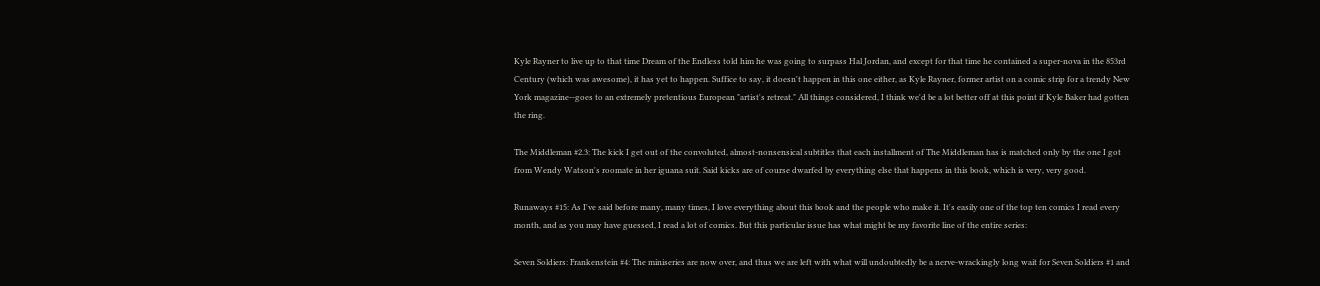Kyle Rayner to live up to that time Dream of the Endless told him he was going to surpass Hal Jordan, and except for that time he contained a super-nova in the 853rd Century (which was awesome), it has yet to happen. Suffice to say, it doesn't happen in this one either, as Kyle Rayner, former artist on a comic strip for a trendy New York magazine--goes to an extremely pretentious European "artist's retreat." All things considered, I think we'd be a lot better off at this point if Kyle Baker had gotten the ring.

The Middleman #2.3: The kick I get out of the convoluted, almost-nonsensical subtitles that each installment of The Middleman has is matched only by the one I got from Wendy Watson's roomate in her iguana suit. Said kicks are of course dwarfed by everything else that happens in this book, which is very, very good.

Runaways #15: As I've said before many, many times, I love everything about this book and the people who make it. It's easily one of the top ten comics I read every month, and as you may have guessed, I read a lot of comics. But this particular issue has what might be my favorite line of the entire series:

Seven Soldiers: Frankenstein #4: The miniseries are now over, and thus we are left with what will undoubtedly be a nerve-wrackingly long wait for Seven Soldiers #1 and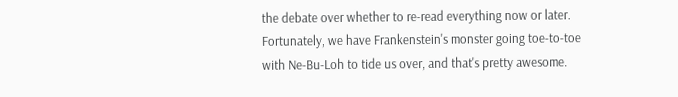the debate over whether to re-read everything now or later. Fortunately, we have Frankenstein's monster going toe-to-toe with Ne-Bu-Loh to tide us over, and that's pretty awesome.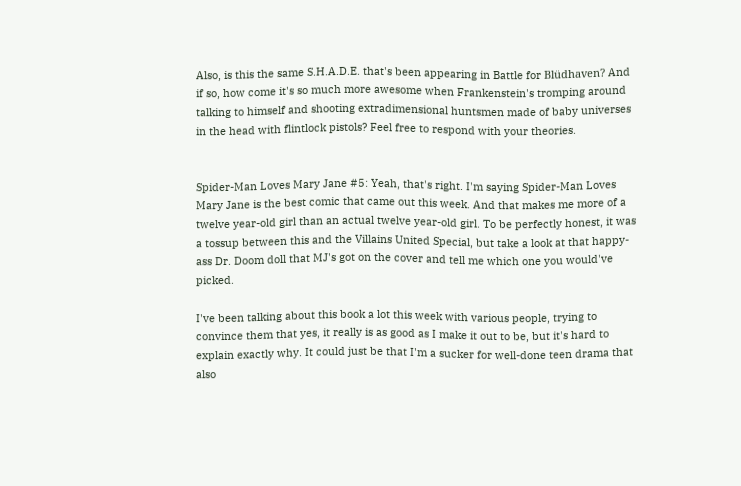Also, is this the same S.H.A.D.E. that's been appearing in Battle for Blüdhaven? And if so, how come it's so much more awesome when Frankenstein's tromping around talking to himself and shooting extradimensional huntsmen made of baby universes in the head with flintlock pistols? Feel free to respond with your theories.


Spider-Man Loves Mary Jane #5: Yeah, that's right. I'm saying Spider-Man Loves Mary Jane is the best comic that came out this week. And that makes me more of a twelve year-old girl than an actual twelve year-old girl. To be perfectly honest, it was a tossup between this and the Villains United Special, but take a look at that happy-ass Dr. Doom doll that MJ's got on the cover and tell me which one you would've picked.

I've been talking about this book a lot this week with various people, trying to convince them that yes, it really is as good as I make it out to be, but it's hard to explain exactly why. It could just be that I'm a sucker for well-done teen drama that also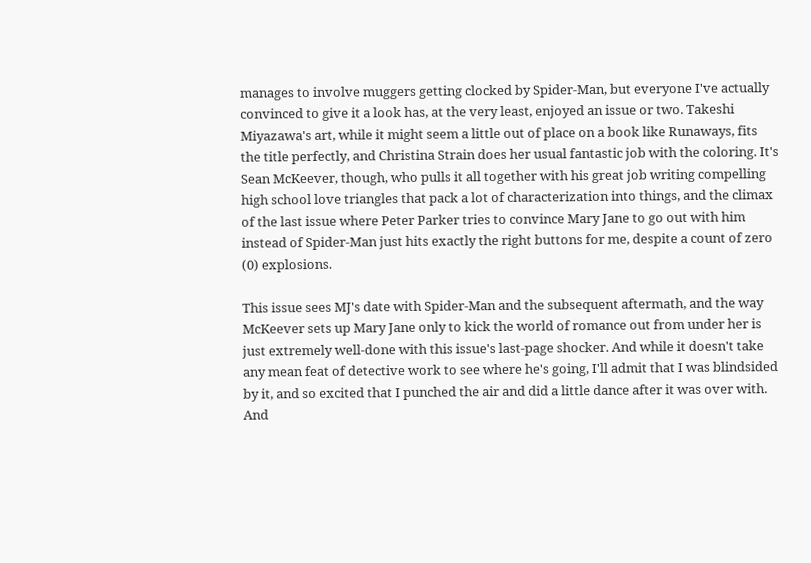manages to involve muggers getting clocked by Spider-Man, but everyone I've actually convinced to give it a look has, at the very least, enjoyed an issue or two. Takeshi Miyazawa's art, while it might seem a little out of place on a book like Runaways, fits the title perfectly, and Christina Strain does her usual fantastic job with the coloring. It's Sean McKeever, though, who pulls it all together with his great job writing compelling high school love triangles that pack a lot of characterization into things, and the climax of the last issue where Peter Parker tries to convince Mary Jane to go out with him instead of Spider-Man just hits exactly the right buttons for me, despite a count of zero (0) explosions.

This issue sees MJ's date with Spider-Man and the subsequent aftermath, and the way McKeever sets up Mary Jane only to kick the world of romance out from under her is just extremely well-done with this issue's last-page shocker. And while it doesn't take any mean feat of detective work to see where he's going, I'll admit that I was blindsided by it, and so excited that I punched the air and did a little dance after it was over with. And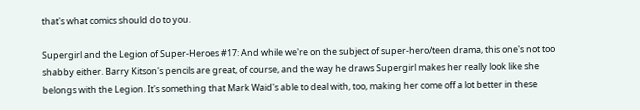that's what comics should do to you.

Supergirl and the Legion of Super-Heroes #17: And while we're on the subject of super-hero/teen drama, this one's not too shabby either. Barry Kitson's pencils are great, of course, and the way he draws Supergirl makes her really look like she belongs with the Legion. It's something that Mark Waid's able to deal with, too, making her come off a lot better in these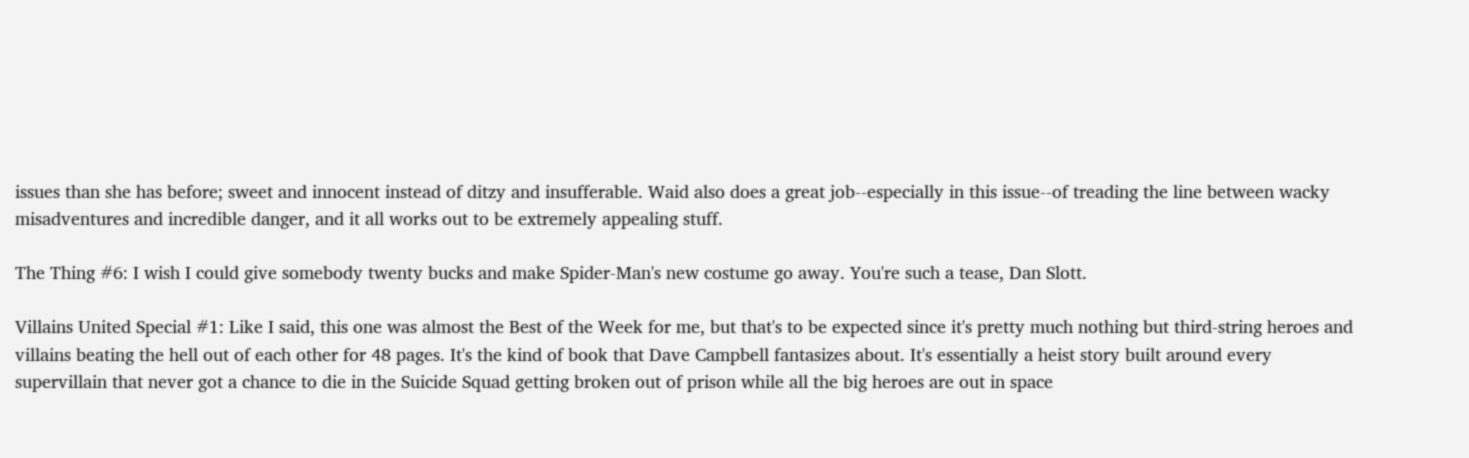issues than she has before; sweet and innocent instead of ditzy and insufferable. Waid also does a great job--especially in this issue--of treading the line between wacky misadventures and incredible danger, and it all works out to be extremely appealing stuff.

The Thing #6: I wish I could give somebody twenty bucks and make Spider-Man's new costume go away. You're such a tease, Dan Slott.

Villains United Special #1: Like I said, this one was almost the Best of the Week for me, but that's to be expected since it's pretty much nothing but third-string heroes and villains beating the hell out of each other for 48 pages. It's the kind of book that Dave Campbell fantasizes about. It's essentially a heist story built around every supervillain that never got a chance to die in the Suicide Squad getting broken out of prison while all the big heroes are out in space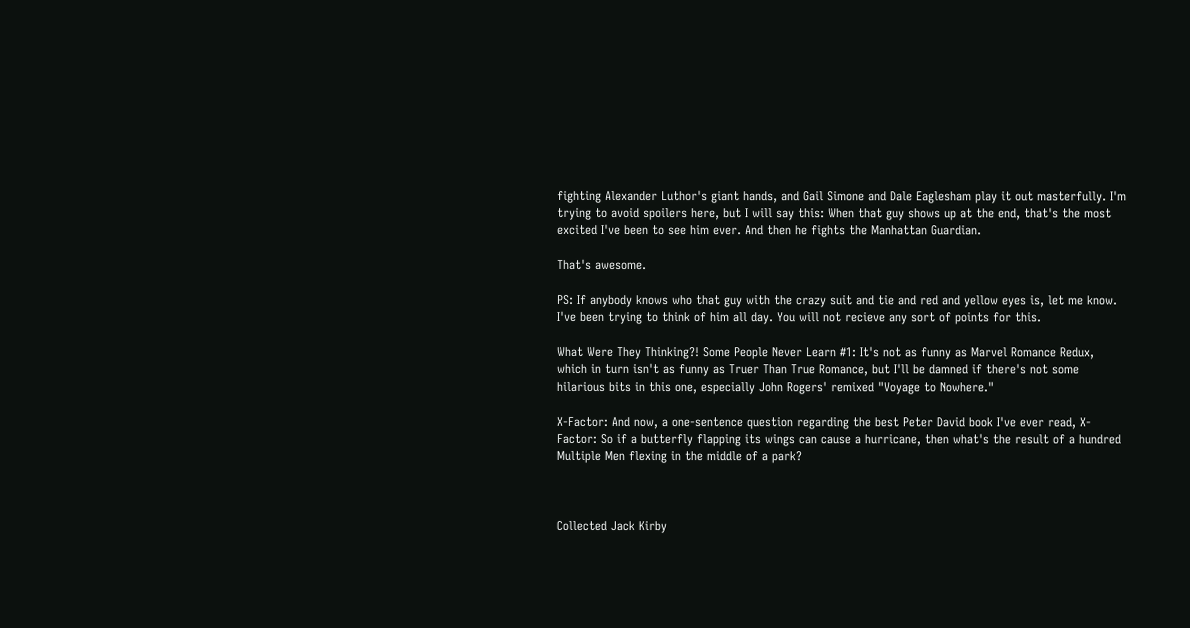fighting Alexander Luthor's giant hands, and Gail Simone and Dale Eaglesham play it out masterfully. I'm trying to avoid spoilers here, but I will say this: When that guy shows up at the end, that's the most excited I've been to see him ever. And then he fights the Manhattan Guardian.

That's awesome.

PS: If anybody knows who that guy with the crazy suit and tie and red and yellow eyes is, let me know. I've been trying to think of him all day. You will not recieve any sort of points for this.

What Were They Thinking?! Some People Never Learn #1: It's not as funny as Marvel Romance Redux, which in turn isn't as funny as Truer Than True Romance, but I'll be damned if there's not some hilarious bits in this one, especially John Rogers' remixed "Voyage to Nowhere."

X-Factor: And now, a one-sentence question regarding the best Peter David book I've ever read, X-Factor: So if a butterfly flapping its wings can cause a hurricane, then what's the result of a hundred Multiple Men flexing in the middle of a park?



Collected Jack Kirby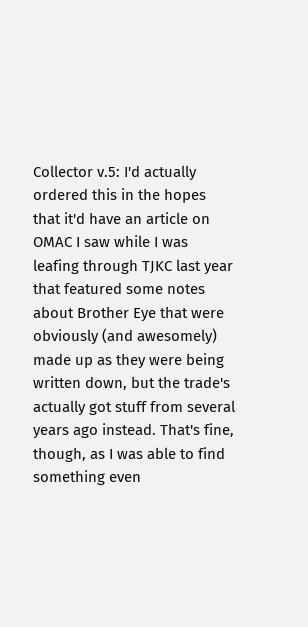Collector v.5: I'd actually ordered this in the hopes that it'd have an article on OMAC I saw while I was leafing through TJKC last year that featured some notes about Brother Eye that were obviously (and awesomely) made up as they were being written down, but the trade's actually got stuff from several years ago instead. That's fine, though, as I was able to find something even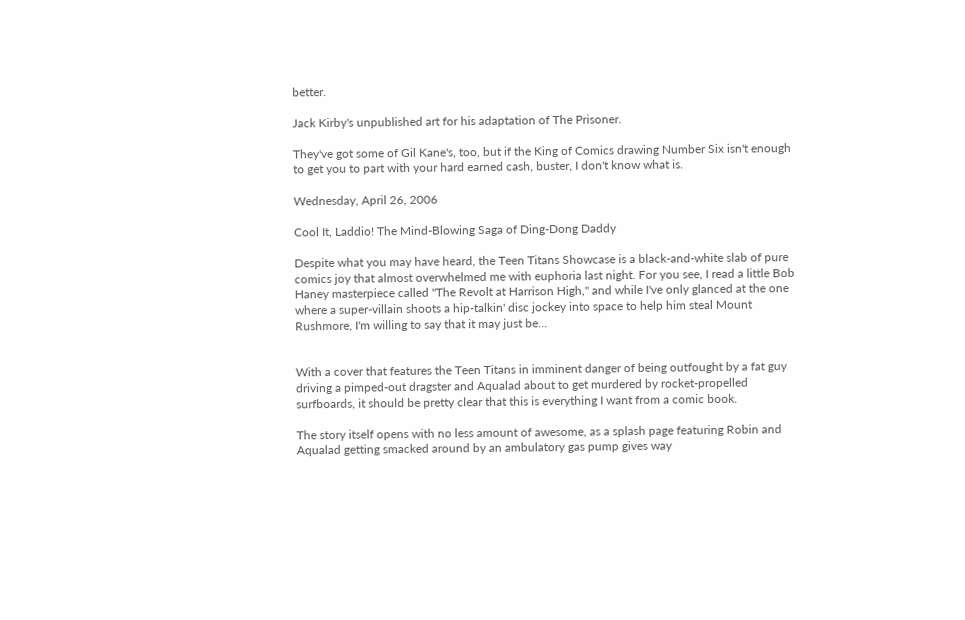better.

Jack Kirby's unpublished art for his adaptation of The Prisoner.

They've got some of Gil Kane's, too, but if the King of Comics drawing Number Six isn't enough to get you to part with your hard earned cash, buster, I don't know what is.

Wednesday, April 26, 2006

Cool It, Laddio! The Mind-Blowing Saga of Ding-Dong Daddy

Despite what you may have heard, the Teen Titans Showcase is a black-and-white slab of pure comics joy that almost overwhelmed me with euphoria last night. For you see, I read a little Bob Haney masterpiece called "The Revolt at Harrison High," and while I've only glanced at the one where a super-villain shoots a hip-talkin' disc jockey into space to help him steal Mount Rushmore, I'm willing to say that it may just be...


With a cover that features the Teen Titans in imminent danger of being outfought by a fat guy driving a pimped-out dragster and Aqualad about to get murdered by rocket-propelled surfboards, it should be pretty clear that this is everything I want from a comic book.

The story itself opens with no less amount of awesome, as a splash page featuring Robin and Aqualad getting smacked around by an ambulatory gas pump gives way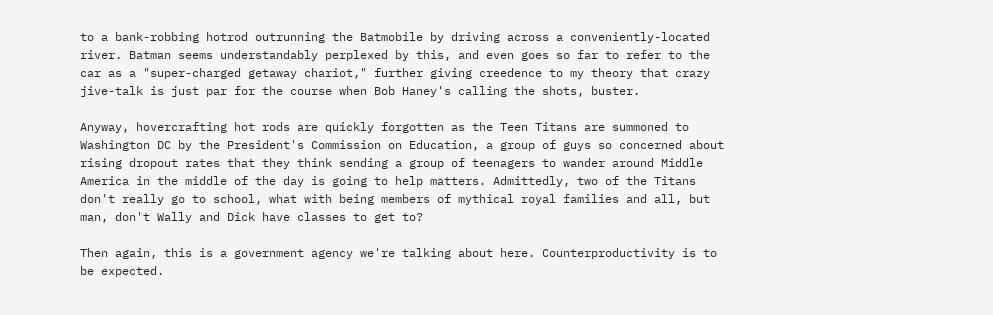to a bank-robbing hotrod outrunning the Batmobile by driving across a conveniently-located river. Batman seems understandably perplexed by this, and even goes so far to refer to the car as a "super-charged getaway chariot," further giving creedence to my theory that crazy jive-talk is just par for the course when Bob Haney's calling the shots, buster.

Anyway, hovercrafting hot rods are quickly forgotten as the Teen Titans are summoned to Washington DC by the President's Commission on Education, a group of guys so concerned about rising dropout rates that they think sending a group of teenagers to wander around Middle America in the middle of the day is going to help matters. Admittedly, two of the Titans don't really go to school, what with being members of mythical royal families and all, but man, don't Wally and Dick have classes to get to?

Then again, this is a government agency we're talking about here. Counterproductivity is to be expected.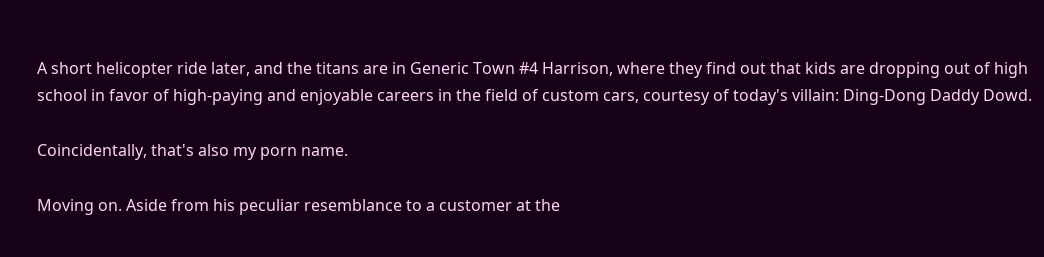A short helicopter ride later, and the titans are in Generic Town #4 Harrison, where they find out that kids are dropping out of high school in favor of high-paying and enjoyable careers in the field of custom cars, courtesy of today's villain: Ding-Dong Daddy Dowd.

Coincidentally, that's also my porn name.

Moving on. Aside from his peculiar resemblance to a customer at the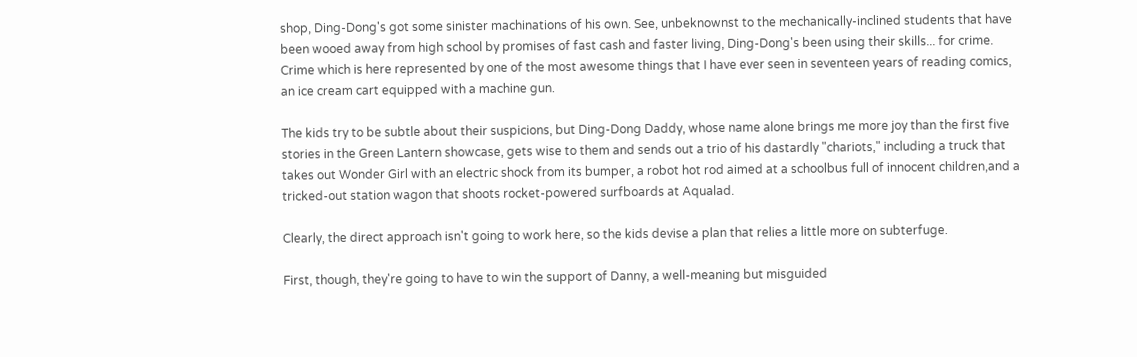shop, Ding-Dong's got some sinister machinations of his own. See, unbeknownst to the mechanically-inclined students that have been wooed away from high school by promises of fast cash and faster living, Ding-Dong's been using their skills... for crime. Crime which is here represented by one of the most awesome things that I have ever seen in seventeen years of reading comics, an ice cream cart equipped with a machine gun.

The kids try to be subtle about their suspicions, but Ding-Dong Daddy, whose name alone brings me more joy than the first five stories in the Green Lantern showcase, gets wise to them and sends out a trio of his dastardly "chariots," including a truck that takes out Wonder Girl with an electric shock from its bumper, a robot hot rod aimed at a schoolbus full of innocent children,and a tricked-out station wagon that shoots rocket-powered surfboards at Aqualad.

Clearly, the direct approach isn't going to work here, so the kids devise a plan that relies a little more on subterfuge.

First, though, they're going to have to win the support of Danny, a well-meaning but misguided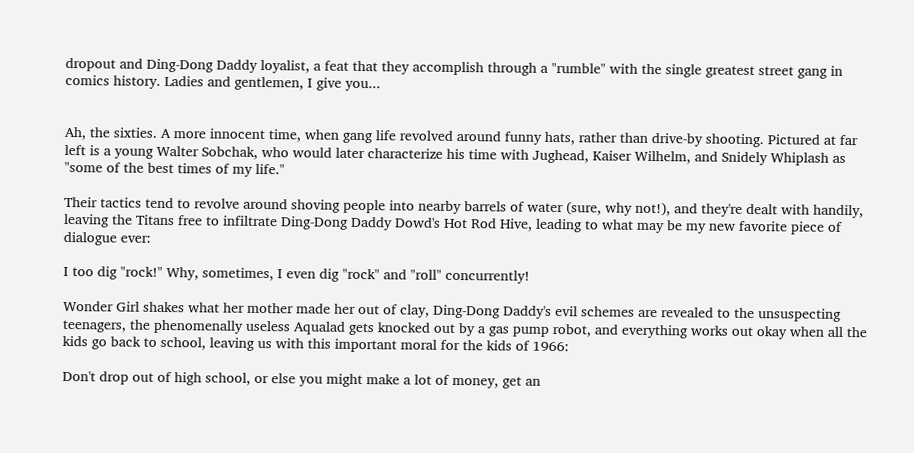dropout and Ding-Dong Daddy loyalist, a feat that they accomplish through a "rumble" with the single greatest street gang in comics history. Ladies and gentlemen, I give you...


Ah, the sixties. A more innocent time, when gang life revolved around funny hats, rather than drive-by shooting. Pictured at far left is a young Walter Sobchak, who would later characterize his time with Jughead, Kaiser Wilhelm, and Snidely Whiplash as "some of the best times of my life."

Their tactics tend to revolve around shoving people into nearby barrels of water (sure, why not!), and they're dealt with handily, leaving the Titans free to infiltrate Ding-Dong Daddy Dowd's Hot Rod Hive, leading to what may be my new favorite piece of dialogue ever:

I too dig "rock!" Why, sometimes, I even dig "rock" and "roll" concurrently!

Wonder Girl shakes what her mother made her out of clay, Ding-Dong Daddy's evil schemes are revealed to the unsuspecting teenagers, the phenomenally useless Aqualad gets knocked out by a gas pump robot, and everything works out okay when all the kids go back to school, leaving us with this important moral for the kids of 1966:

Don't drop out of high school, or else you might make a lot of money, get an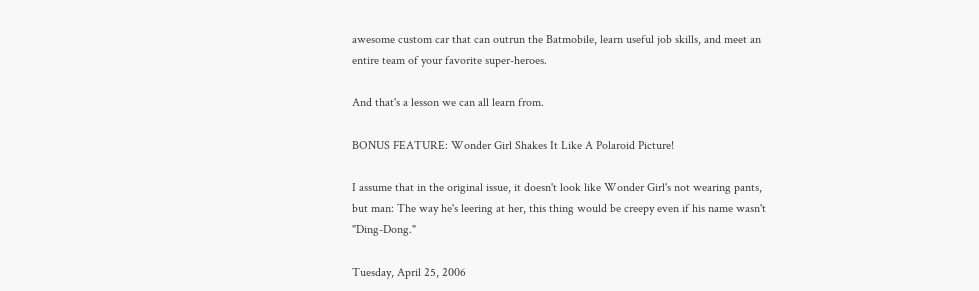awesome custom car that can outrun the Batmobile, learn useful job skills, and meet an entire team of your favorite super-heroes.

And that's a lesson we can all learn from.

BONUS FEATURE: Wonder Girl Shakes It Like A Polaroid Picture!

I assume that in the original issue, it doesn't look like Wonder Girl's not wearing pants, but man: The way he's leering at her, this thing would be creepy even if his name wasn't "Ding-Dong."

Tuesday, April 25, 2006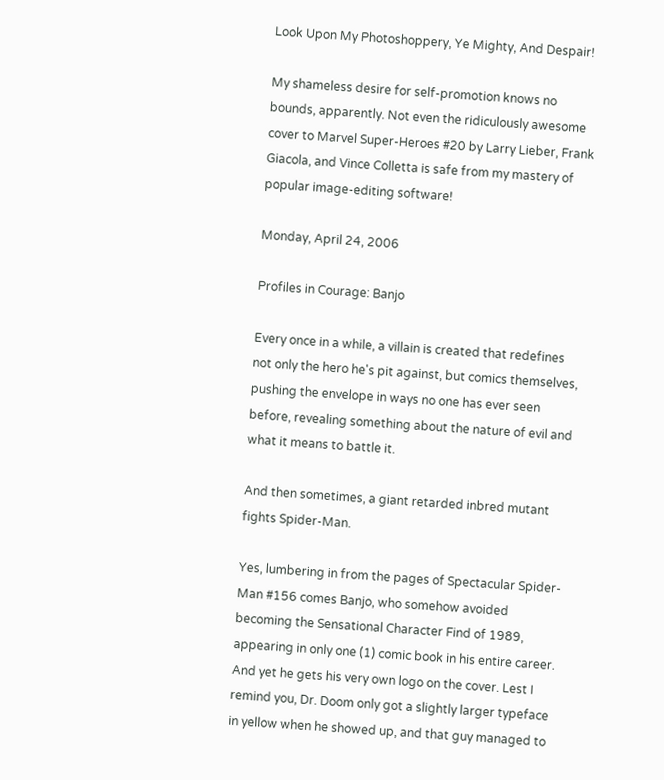Look Upon My Photoshoppery, Ye Mighty, And Despair!

My shameless desire for self-promotion knows no bounds, apparently. Not even the ridiculously awesome cover to Marvel Super-Heroes #20 by Larry Lieber, Frank Giacola, and Vince Colletta is safe from my mastery of popular image-editing software!

Monday, April 24, 2006

Profiles in Courage: Banjo

Every once in a while, a villain is created that redefines not only the hero he's pit against, but comics themselves, pushing the envelope in ways no one has ever seen before, revealing something about the nature of evil and what it means to battle it.

And then sometimes, a giant retarded inbred mutant fights Spider-Man.

Yes, lumbering in from the pages of Spectacular Spider-Man #156 comes Banjo, who somehow avoided becoming the Sensational Character Find of 1989, appearing in only one (1) comic book in his entire career. And yet he gets his very own logo on the cover. Lest I remind you, Dr. Doom only got a slightly larger typeface in yellow when he showed up, and that guy managed to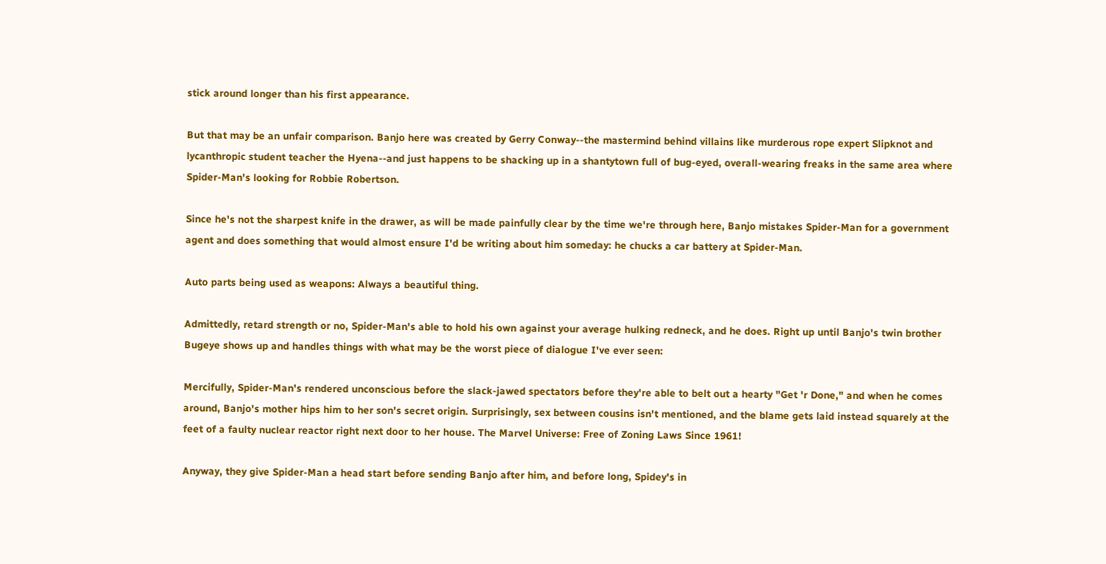stick around longer than his first appearance.

But that may be an unfair comparison. Banjo here was created by Gerry Conway--the mastermind behind villains like murderous rope expert Slipknot and lycanthropic student teacher the Hyena--and just happens to be shacking up in a shantytown full of bug-eyed, overall-wearing freaks in the same area where Spider-Man's looking for Robbie Robertson.

Since he's not the sharpest knife in the drawer, as will be made painfully clear by the time we're through here, Banjo mistakes Spider-Man for a government agent and does something that would almost ensure I'd be writing about him someday: he chucks a car battery at Spider-Man.

Auto parts being used as weapons: Always a beautiful thing.

Admittedly, retard strength or no, Spider-Man's able to hold his own against your average hulking redneck, and he does. Right up until Banjo's twin brother Bugeye shows up and handles things with what may be the worst piece of dialogue I've ever seen:

Mercifully, Spider-Man's rendered unconscious before the slack-jawed spectators before they're able to belt out a hearty "Get 'r Done," and when he comes around, Banjo's mother hips him to her son's secret origin. Surprisingly, sex between cousins isn't mentioned, and the blame gets laid instead squarely at the feet of a faulty nuclear reactor right next door to her house. The Marvel Universe: Free of Zoning Laws Since 1961!

Anyway, they give Spider-Man a head start before sending Banjo after him, and before long, Spidey's in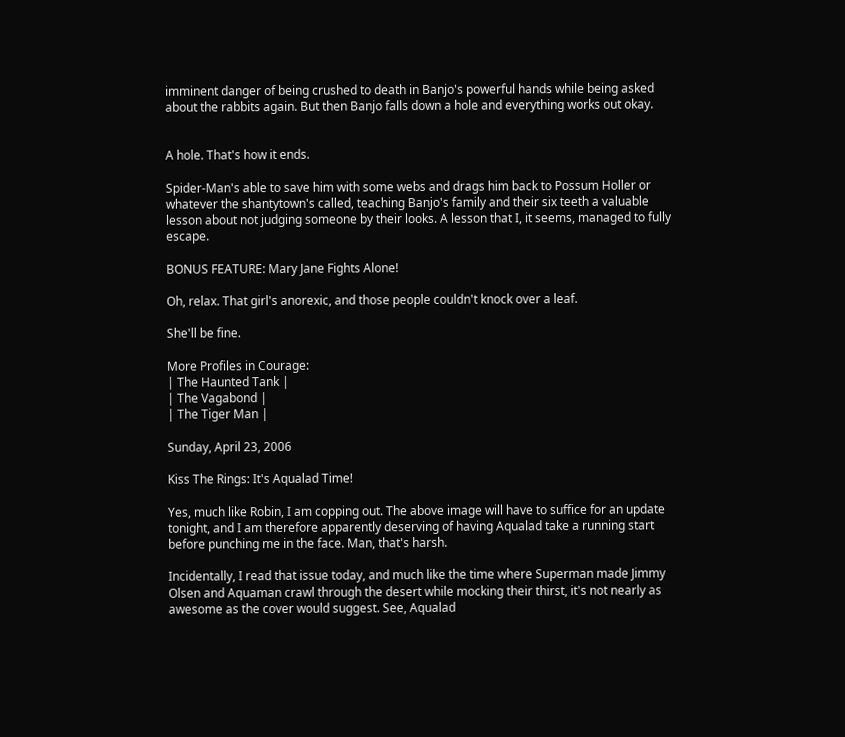imminent danger of being crushed to death in Banjo's powerful hands while being asked about the rabbits again. But then Banjo falls down a hole and everything works out okay.


A hole. That's how it ends.

Spider-Man's able to save him with some webs and drags him back to Possum Holler or whatever the shantytown's called, teaching Banjo's family and their six teeth a valuable lesson about not judging someone by their looks. A lesson that I, it seems, managed to fully escape.

BONUS FEATURE: Mary Jane Fights Alone!

Oh, relax. That girl's anorexic, and those people couldn't knock over a leaf.

She'll be fine.

More Profiles in Courage:
| The Haunted Tank |
| The Vagabond |
| The Tiger Man |

Sunday, April 23, 2006

Kiss The Rings: It's Aqualad Time!

Yes, much like Robin, I am copping out. The above image will have to suffice for an update tonight, and I am therefore apparently deserving of having Aqualad take a running start before punching me in the face. Man, that's harsh.

Incidentally, I read that issue today, and much like the time where Superman made Jimmy Olsen and Aquaman crawl through the desert while mocking their thirst, it's not nearly as awesome as the cover would suggest. See, Aqualad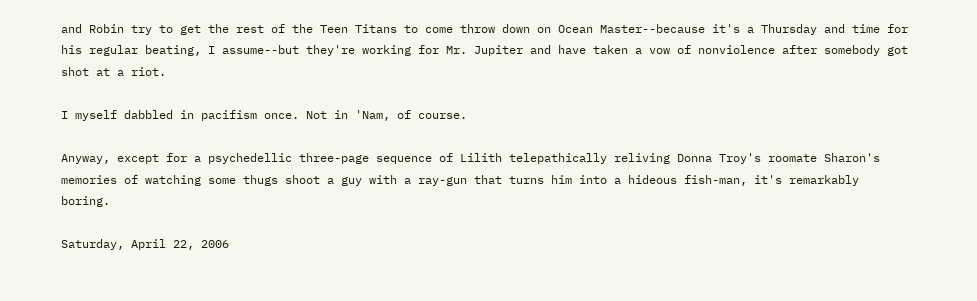and Robin try to get the rest of the Teen Titans to come throw down on Ocean Master--because it's a Thursday and time for his regular beating, I assume--but they're working for Mr. Jupiter and have taken a vow of nonviolence after somebody got shot at a riot.

I myself dabbled in pacifism once. Not in 'Nam, of course.

Anyway, except for a psychedellic three-page sequence of Lilith telepathically reliving Donna Troy's roomate Sharon's memories of watching some thugs shoot a guy with a ray-gun that turns him into a hideous fish-man, it's remarkably boring.

Saturday, April 22, 2006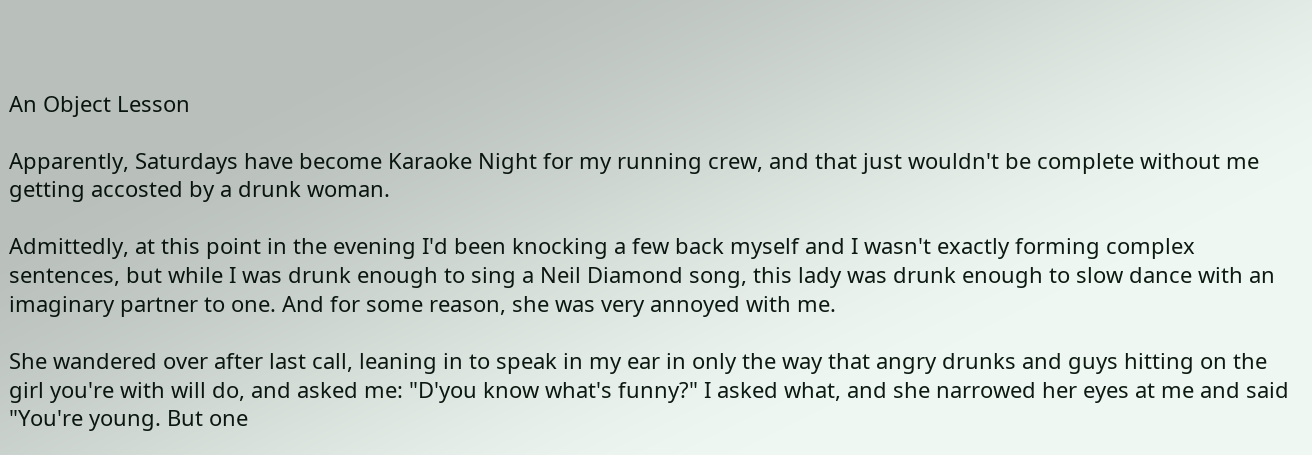An Object Lesson

Apparently, Saturdays have become Karaoke Night for my running crew, and that just wouldn't be complete without me getting accosted by a drunk woman.

Admittedly, at this point in the evening I'd been knocking a few back myself and I wasn't exactly forming complex sentences, but while I was drunk enough to sing a Neil Diamond song, this lady was drunk enough to slow dance with an imaginary partner to one. And for some reason, she was very annoyed with me.

She wandered over after last call, leaning in to speak in my ear in only the way that angry drunks and guys hitting on the girl you're with will do, and asked me: "D'you know what's funny?" I asked what, and she narrowed her eyes at me and said "You're young. But one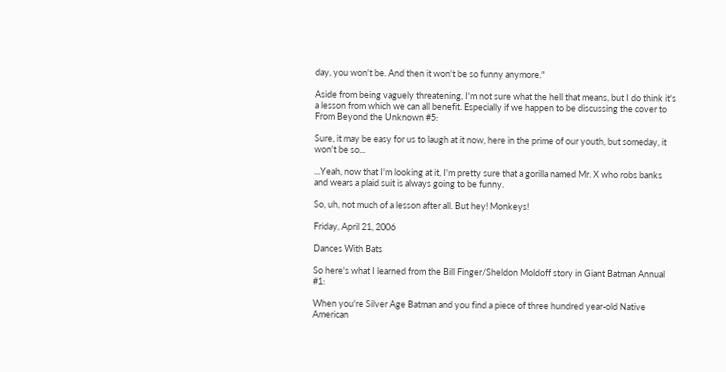day, you won't be. And then it won't be so funny anymore."

Aside from being vaguely threatening, I'm not sure what the hell that means, but I do think it's a lesson from which we can all benefit. Especially if we happen to be discussing the cover to From Beyond the Unknown #5:

Sure, it may be easy for us to laugh at it now, here in the prime of our youth, but someday, it won't be so...

...Yeah, now that I'm looking at it, I'm pretty sure that a gorilla named Mr. X who robs banks and wears a plaid suit is always going to be funny.

So, uh, not much of a lesson after all. But hey! Monkeys!

Friday, April 21, 2006

Dances With Bats

So here's what I learned from the Bill Finger/Sheldon Moldoff story in Giant Batman Annual #1:

When you're Silver Age Batman and you find a piece of three hundred year-old Native American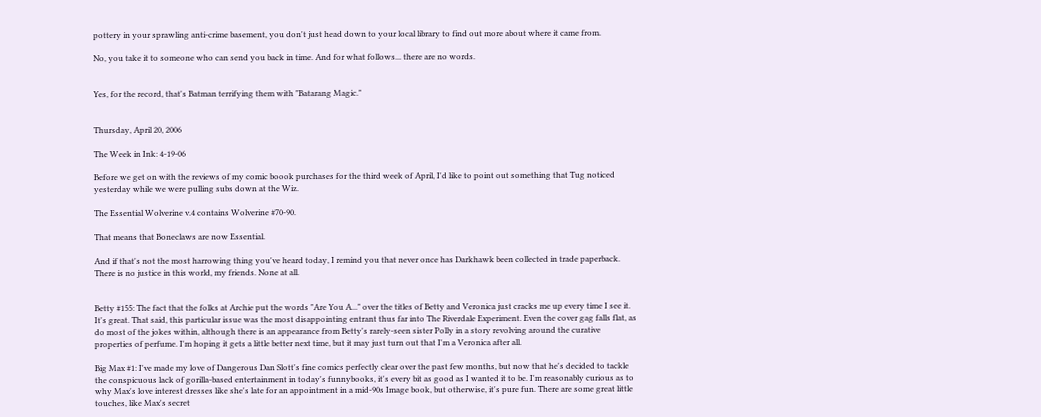pottery in your sprawling anti-crime basement, you don't just head down to your local library to find out more about where it came from.

No, you take it to someone who can send you back in time. And for what follows... there are no words.


Yes, for the record, that's Batman terrifying them with "Batarang Magic."


Thursday, April 20, 2006

The Week in Ink: 4-19-06

Before we get on with the reviews of my comic boook purchases for the third week of April, I'd like to point out something that Tug noticed yesterday while we were pulling subs down at the Wiz.

The Essential Wolverine v.4 contains Wolverine #70-90.

That means that Boneclaws are now Essential.

And if that's not the most harrowing thing you've heard today, I remind you that never once has Darkhawk been collected in trade paperback. There is no justice in this world, my friends. None at all.


Betty #155: The fact that the folks at Archie put the words "Are You A..." over the titles of Betty and Veronica just cracks me up every time I see it. It's great. That said, this particular issue was the most disappointing entrant thus far into The Riverdale Experiment. Even the cover gag falls flat, as do most of the jokes within, although there is an appearance from Betty's rarely-seen sister Polly in a story revolving around the curative properties of perfume. I'm hoping it gets a little better next time, but it may just turn out that I'm a Veronica after all.

Big Max #1: I've made my love of Dangerous Dan Slott's fine comics perfectly clear over the past few months, but now that he's decided to tackle the conspicuous lack of gorilla-based entertainment in today's funnybooks, it's every bit as good as I wanted it to be. I'm reasonably curious as to why Max's love interest dresses like she's late for an appointment in a mid-90s Image book, but otherwise, it's pure fun. There are some great little touches, like Max's secret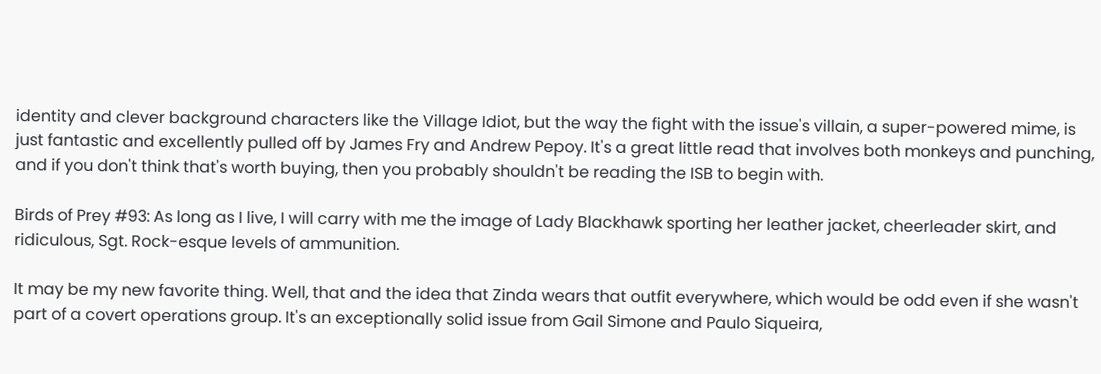identity and clever background characters like the Village Idiot, but the way the fight with the issue's villain, a super-powered mime, is just fantastic and excellently pulled off by James Fry and Andrew Pepoy. It's a great little read that involves both monkeys and punching, and if you don't think that's worth buying, then you probably shouldn't be reading the ISB to begin with.

Birds of Prey #93: As long as I live, I will carry with me the image of Lady Blackhawk sporting her leather jacket, cheerleader skirt, and ridiculous, Sgt. Rock-esque levels of ammunition.

It may be my new favorite thing. Well, that and the idea that Zinda wears that outfit everywhere, which would be odd even if she wasn't part of a covert operations group. It's an exceptionally solid issue from Gail Simone and Paulo Siqueira,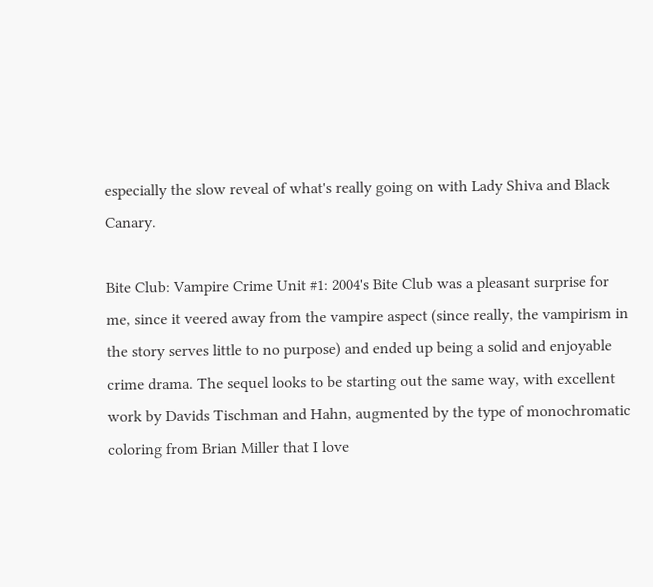especially the slow reveal of what's really going on with Lady Shiva and Black Canary.

Bite Club: Vampire Crime Unit #1: 2004's Bite Club was a pleasant surprise for me, since it veered away from the vampire aspect (since really, the vampirism in the story serves little to no purpose) and ended up being a solid and enjoyable crime drama. The sequel looks to be starting out the same way, with excellent work by Davids Tischman and Hahn, augmented by the type of monochromatic coloring from Brian Miller that I love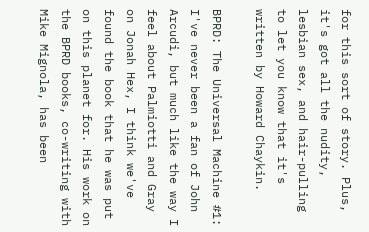for this sort of story. Plus, it's got all the nudity, lesbian sex, and hair-pulling to let you know that it's written by Howard Chaykin.

BPRD: The Universal Machine #1: I've never been a fan of John Arcudi, but much like the way I feel about Palmiotti and Gray on Jonah Hex, I think we've found the book that he was put on this planet for. His work on the BPRD books, co-writing with Mike Mignola, has been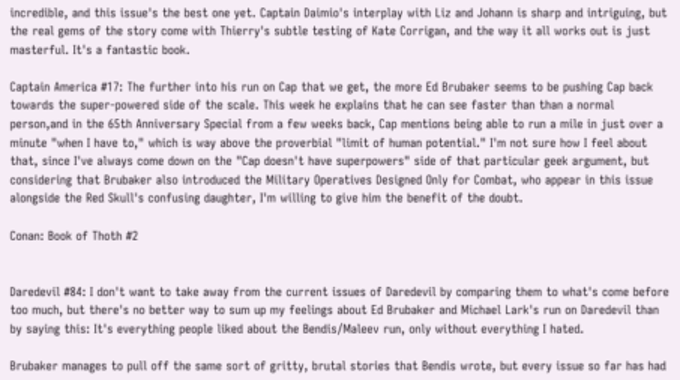incredible, and this issue's the best one yet. Captain Daimio's interplay with Liz and Johann is sharp and intriguing, but the real gems of the story come with Thierry's subtle testing of Kate Corrigan, and the way it all works out is just masterful. It's a fantastic book.

Captain America #17: The further into his run on Cap that we get, the more Ed Brubaker seems to be pushing Cap back towards the super-powered side of the scale. This week he explains that he can see faster than than a normal person,and in the 65th Anniversary Special from a few weeks back, Cap mentions being able to run a mile in just over a minute "when I have to," which is way above the proverbial "limit of human potential." I'm not sure how I feel about that, since I've always come down on the "Cap doesn't have superpowers" side of that particular geek argument, but considering that Brubaker also introduced the Military Operatives Designed Only for Combat, who appear in this issue alongside the Red Skull's confusing daughter, I'm willing to give him the benefit of the doubt.

Conan: Book of Thoth #2


Daredevil #84: I don't want to take away from the current issues of Daredevil by comparing them to what's come before too much, but there's no better way to sum up my feelings about Ed Brubaker and Michael Lark's run on Daredevil than by saying this: It's everything people liked about the Bendis/Maleev run, only without everything I hated.

Brubaker manages to pull off the same sort of gritty, brutal stories that Bendis wrote, but every issue so far has had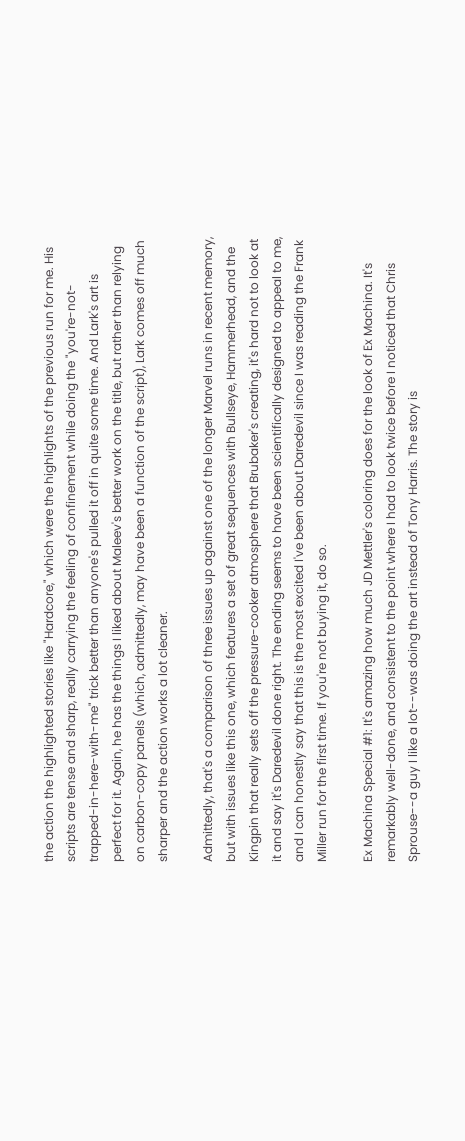the action the highlighted stories like "Hardcore," which were the highlights of the previous run for me. His scripts are tense and sharp, really carrying the feeling of confinement while doing the "you're-not-trapped-in-here-with-me" trick better than anyone's pulled it off in quite some time. And Lark's art is perfect for it. Again, he has the things I liked about Maleev's better work on the title, but rather than relying on carbon-copy panels (which, admittedly, may have been a function of the script), Lark comes off much sharper and the action works a lot cleaner.

Admittedly, that's a comparison of three issues up against one of the longer Marvel runs in recent memory, but with issues like this one, which features a set of great sequences with Bullseye, Hammerhead, and the Kingpin that really sets off the pressure-cooker atmosphere that Brubaker's creating, it's hard not to look at it and say it's Daredevil done right. The ending seems to have been scientifically designed to appeal to me, and I can honestly say that this is the most excited I've been about Daredevil since I was reading the Frank Miller run for the first time. If you're not buying it, do so.

Ex Machina Special #1: It's amazing how much JD Mettler's coloring does for the look of Ex Machina. It's remarkably well-done, and consistent to the point where I had to look twice before I noticed that Chris Sprouse--a guy I like a lot--was doing the art instead of Tony Harris. The story is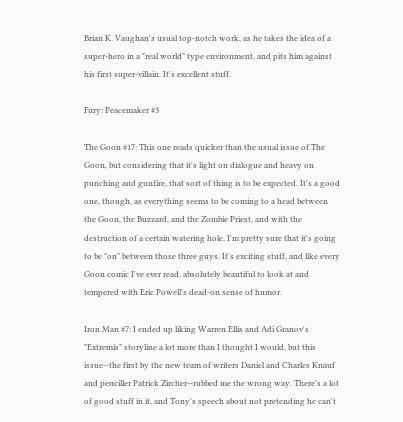Brian K. Vaughan's usual top-notch work, as he takes the idea of a super-hero in a "real world" type environment, and pits him against his first super-villain. It's excellent stuff.

Fury: Peacemaker #3

The Goon #17: This one reads quicker than the usual issue of The Goon, but considering that it's light on dialogue and heavy on punching and gunfire, that sort of thing is to be expected. It's a good one, though, as everything seems to be coming to a head between the Goon, the Buzzard, and the Zombie Priest, and with the destruction of a certain watering hole, I'm pretty sure that it's going to be "on" between those three guys. It's exciting stuff, and like every Goon comic I've ever read, absolutely beautiful to look at and tempered with Eric Powell's dead-on sense of humor.

Iron Man #7: I ended up liking Warren Ellis and Adi Granov's "Extremis" storyline a lot more than I thought I would, but this issue--the first by the new team of writers Daniel and Charles Knauf and penciller Patrick Zircher--rubbed me the wrong way. There's a lot of good stuff in it, and Tony's speech about not pretending he can't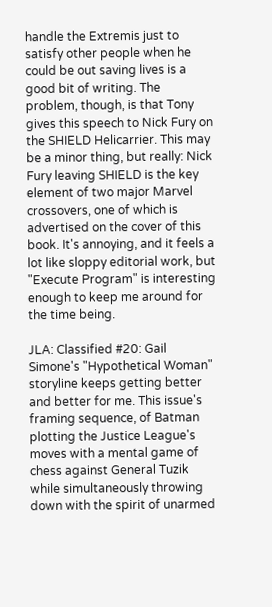handle the Extremis just to satisfy other people when he could be out saving lives is a good bit of writing. The problem, though, is that Tony gives this speech to Nick Fury on the SHIELD Helicarrier. This may be a minor thing, but really: Nick Fury leaving SHIELD is the key element of two major Marvel crossovers, one of which is advertised on the cover of this book. It's annoying, and it feels a lot like sloppy editorial work, but "Execute Program" is interesting enough to keep me around for the time being.

JLA: Classified #20: Gail Simone's "Hypothetical Woman" storyline keeps getting better and better for me. This issue's framing sequence, of Batman plotting the Justice League's moves with a mental game of chess against General Tuzik while simultaneously throwing down with the spirit of unarmed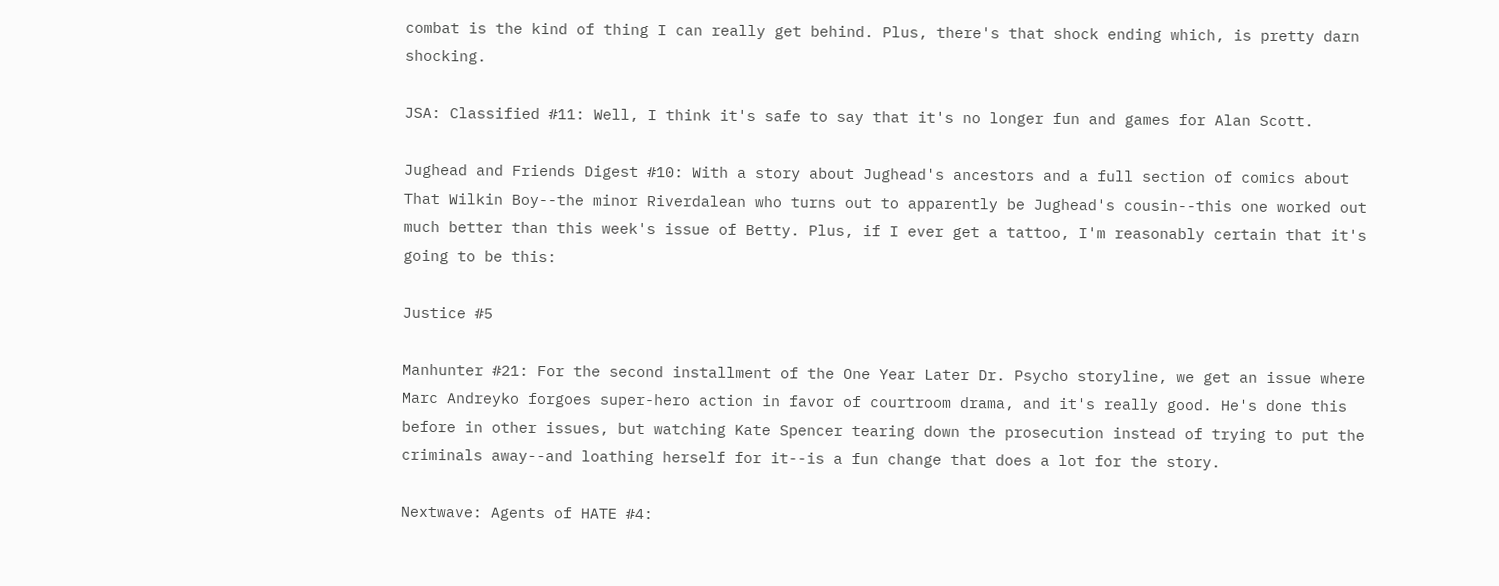combat is the kind of thing I can really get behind. Plus, there's that shock ending which, is pretty darn shocking.

JSA: Classified #11: Well, I think it's safe to say that it's no longer fun and games for Alan Scott.

Jughead and Friends Digest #10: With a story about Jughead's ancestors and a full section of comics about That Wilkin Boy--the minor Riverdalean who turns out to apparently be Jughead's cousin--this one worked out much better than this week's issue of Betty. Plus, if I ever get a tattoo, I'm reasonably certain that it's going to be this:

Justice #5

Manhunter #21: For the second installment of the One Year Later Dr. Psycho storyline, we get an issue where Marc Andreyko forgoes super-hero action in favor of courtroom drama, and it's really good. He's done this before in other issues, but watching Kate Spencer tearing down the prosecution instead of trying to put the criminals away--and loathing herself for it--is a fun change that does a lot for the story.

Nextwave: Agents of HATE #4: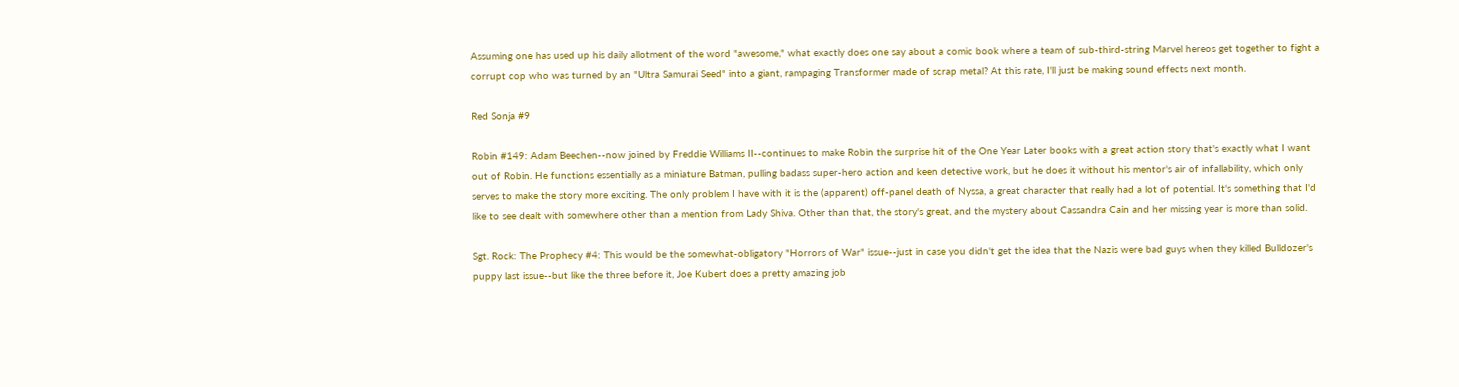Assuming one has used up his daily allotment of the word "awesome," what exactly does one say about a comic book where a team of sub-third-string Marvel hereos get together to fight a corrupt cop who was turned by an "Ultra Samurai Seed" into a giant, rampaging Transformer made of scrap metal? At this rate, I'll just be making sound effects next month.

Red Sonja #9

Robin #149: Adam Beechen--now joined by Freddie Williams II--continues to make Robin the surprise hit of the One Year Later books with a great action story that's exactly what I want out of Robin. He functions essentially as a miniature Batman, pulling badass super-hero action and keen detective work, but he does it without his mentor's air of infallability, which only serves to make the story more exciting. The only problem I have with it is the (apparent) off-panel death of Nyssa, a great character that really had a lot of potential. It's something that I'd like to see dealt with somewhere other than a mention from Lady Shiva. Other than that, the story's great, and the mystery about Cassandra Cain and her missing year is more than solid.

Sgt. Rock: The Prophecy #4: This would be the somewhat-obligatory "Horrors of War" issue--just in case you didn't get the idea that the Nazis were bad guys when they killed Bulldozer's puppy last issue--but like the three before it, Joe Kubert does a pretty amazing job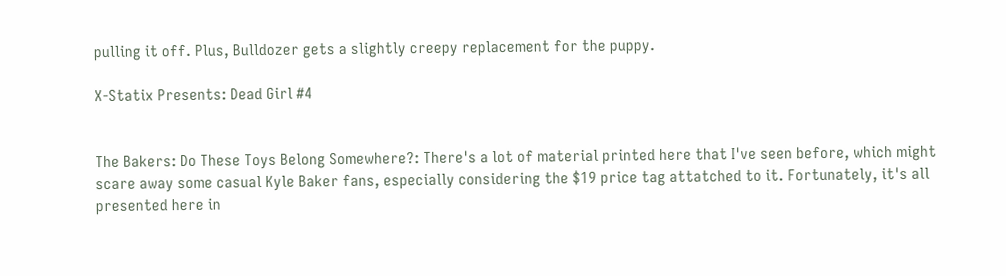pulling it off. Plus, Bulldozer gets a slightly creepy replacement for the puppy.

X-Statix Presents: Dead Girl #4


The Bakers: Do These Toys Belong Somewhere?: There's a lot of material printed here that I've seen before, which might scare away some casual Kyle Baker fans, especially considering the $19 price tag attatched to it. Fortunately, it's all presented here in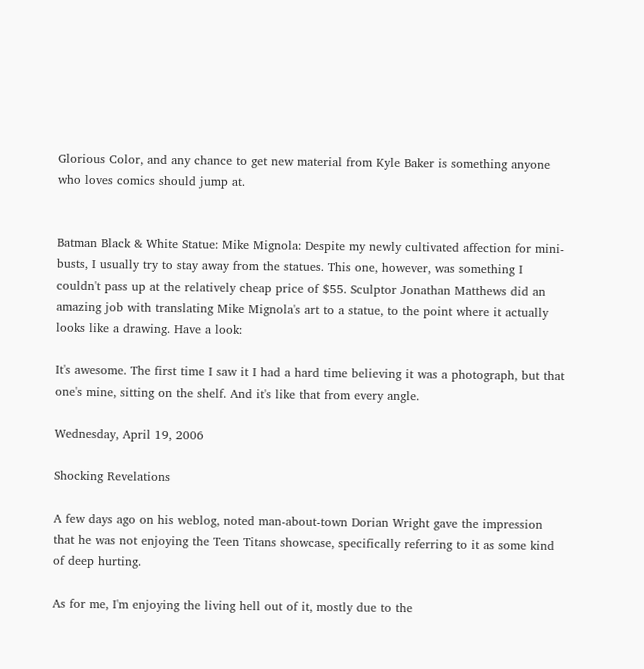Glorious Color, and any chance to get new material from Kyle Baker is something anyone who loves comics should jump at.


Batman Black & White Statue: Mike Mignola: Despite my newly cultivated affection for mini-busts, I usually try to stay away from the statues. This one, however, was something I couldn't pass up at the relatively cheap price of $55. Sculptor Jonathan Matthews did an amazing job with translating Mike Mignola's art to a statue, to the point where it actually looks like a drawing. Have a look:

It's awesome. The first time I saw it I had a hard time believing it was a photograph, but that one's mine, sitting on the shelf. And it's like that from every angle.

Wednesday, April 19, 2006

Shocking Revelations

A few days ago on his weblog, noted man-about-town Dorian Wright gave the impression that he was not enjoying the Teen Titans showcase, specifically referring to it as some kind of deep hurting.

As for me, I'm enjoying the living hell out of it, mostly due to the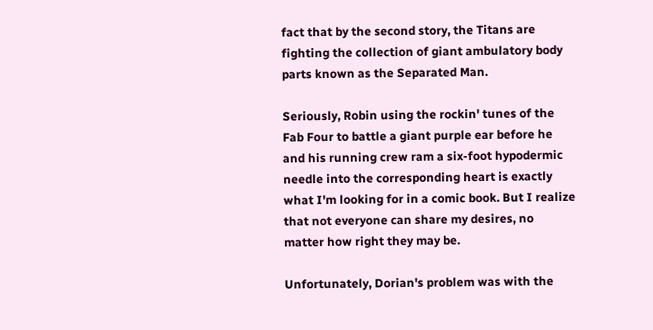fact that by the second story, the Titans are fighting the collection of giant ambulatory body parts known as the Separated Man.

Seriously, Robin using the rockin' tunes of the Fab Four to battle a giant purple ear before he and his running crew ram a six-foot hypodermic needle into the corresponding heart is exactly what I'm looking for in a comic book. But I realize that not everyone can share my desires, no matter how right they may be.

Unfortunately, Dorian's problem was with the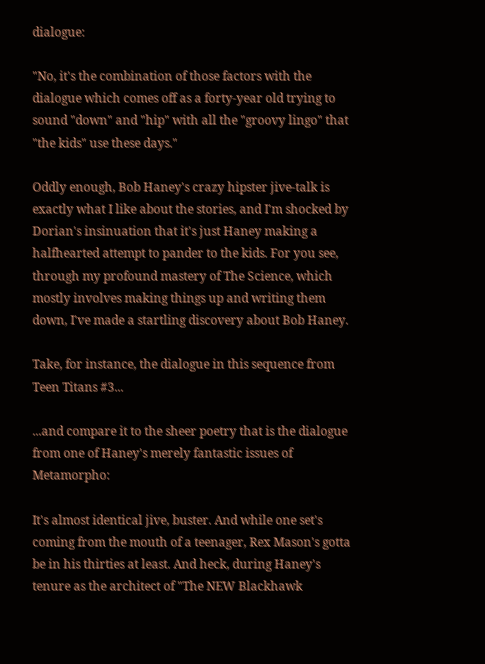dialogue:

"No, it's the combination of those factors with the dialogue which comes off as a forty-year old trying to sound "down" and "hip" with all the "groovy lingo" that "the kids" use these days."

Oddly enough, Bob Haney's crazy hipster jive-talk is exactly what I like about the stories, and I'm shocked by Dorian's insinuation that it's just Haney making a halfhearted attempt to pander to the kids. For you see, through my profound mastery of The Science, which mostly involves making things up and writing them down, I've made a startling discovery about Bob Haney.

Take, for instance, the dialogue in this sequence from Teen Titans #3...

...and compare it to the sheer poetry that is the dialogue from one of Haney's merely fantastic issues of Metamorpho:

It's almost identical jive, buster. And while one set's coming from the mouth of a teenager, Rex Mason's gotta be in his thirties at least. And heck, during Haney's tenure as the architect of "The NEW Blackhawk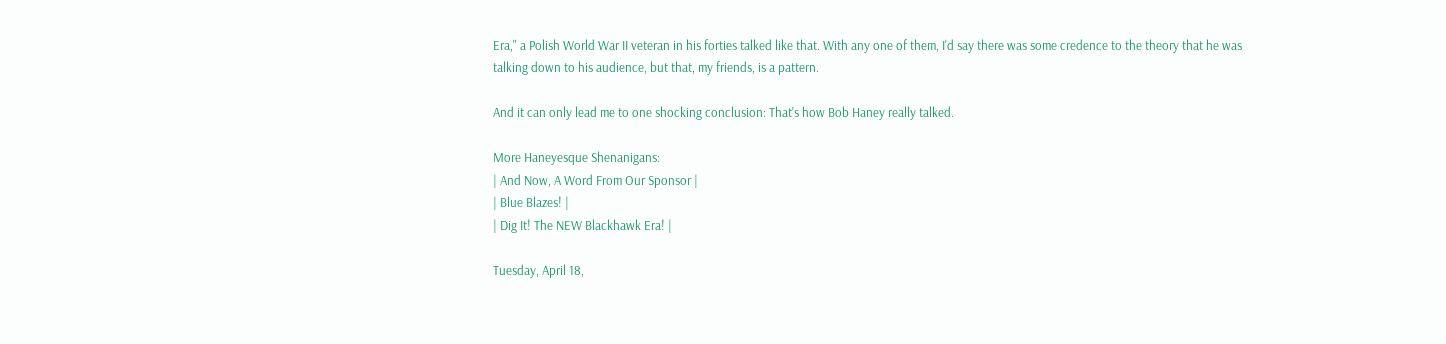Era," a Polish World War II veteran in his forties talked like that. With any one of them, I'd say there was some credence to the theory that he was talking down to his audience, but that, my friends, is a pattern.

And it can only lead me to one shocking conclusion: That's how Bob Haney really talked.

More Haneyesque Shenanigans:
| And Now, A Word From Our Sponsor |
| Blue Blazes! |
| Dig It! The NEW Blackhawk Era! |

Tuesday, April 18,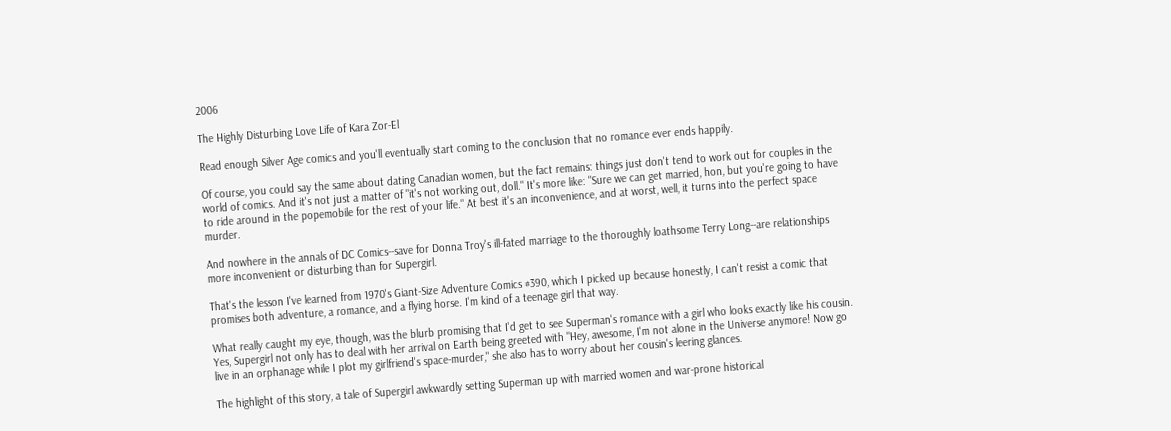2006

The Highly Disturbing Love Life of Kara Zor-El

Read enough Silver Age comics and you'll eventually start coming to the conclusion that no romance ever ends happily.

Of course, you could say the same about dating Canadian women, but the fact remains: things just don't tend to work out for couples in the world of comics. And it's not just a matter of "it's not working out, doll." It's more like: "Sure we can get married, hon, but you're going to have to ride around in the popemobile for the rest of your life." At best it's an inconvenience, and at worst, well, it turns into the perfect space murder.

And nowhere in the annals of DC Comics--save for Donna Troy's ill-fated marriage to the thoroughly loathsome Terry Long--are relationships more inconvenient or disturbing than for Supergirl.

That's the lesson I've learned from 1970's Giant-Size Adventure Comics #390, which I picked up because honestly, I can't resist a comic that promises both adventure, a romance, and a flying horse. I'm kind of a teenage girl that way.

What really caught my eye, though, was the blurb promising that I'd get to see Superman's romance with a girl who looks exactly like his cousin. Yes, Supergirl not only has to deal with her arrival on Earth being greeted with "Hey, awesome, I'm not alone in the Universe anymore! Now go live in an orphanage while I plot my girlfriend's space-murder," she also has to worry about her cousin's leering glances.

The highlight of this story, a tale of Supergirl awkwardly setting Superman up with married women and war-prone historical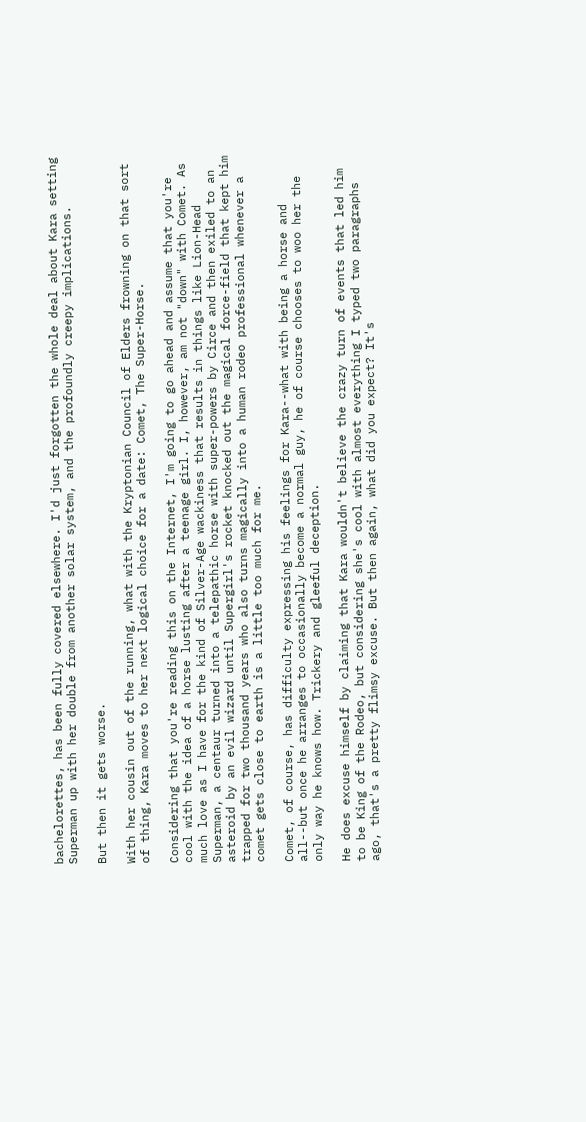bachelorettes, has been fully covered elsewhere. I'd just forgotten the whole deal about Kara setting Superman up with her double from another solar system, and the profoundly creepy implications.

But then it gets worse.

With her cousin out of the running, what with the Kryptonian Council of Elders frowning on that sort of thing, Kara moves to her next logical choice for a date: Comet, The Super-Horse.

Considering that you're reading this on the Internet, I'm going to go ahead and assume that you're cool with the idea of a horse lusting after a teenage girl. I, however, am not "down" with Comet. As much love as I have for the kind of Silver-Age wackiness that results in things like Lion-Head Superman, a centaur turned into a telepathic horse with super-powers by Circe and then exiled to an asteroid by an evil wizard until Supergirl's rocket knocked out the magical force-field that kept him trapped for two thousand years who also turns magically into a human rodeo professional whenever a comet gets close to earth is a little too much for me.

Comet, of course, has difficulty expressing his feelings for Kara--what with being a horse and all--but once he arranges to occasionally become a normal guy, he of course chooses to woo her the only way he knows how. Trickery and gleeful deception.

He does excuse himself by claiming that Kara wouldn't believe the crazy turn of events that led him to be King of the Rodeo, but considering she's cool with almost everything I typed two paragraphs ago, that's a pretty flimsy excuse. But then again, what did you expect? It's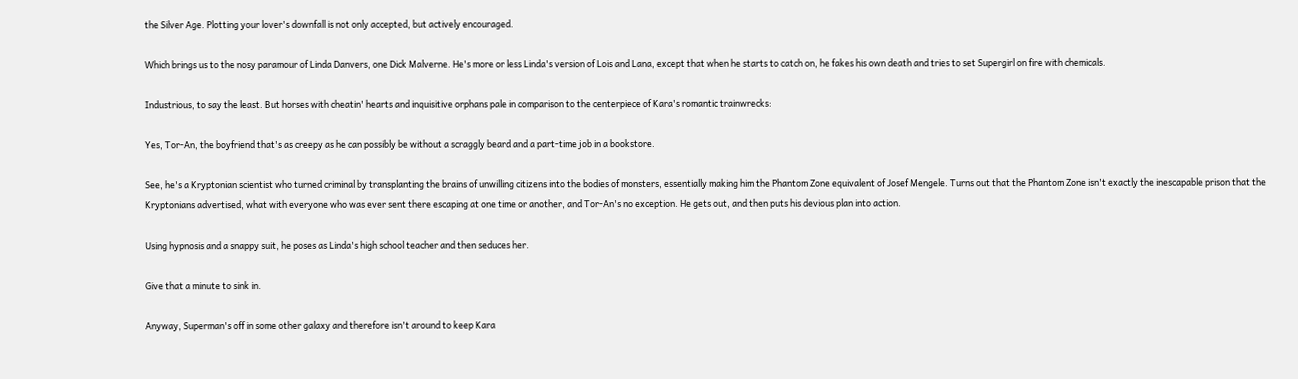the Silver Age. Plotting your lover's downfall is not only accepted, but actively encouraged.

Which brings us to the nosy paramour of Linda Danvers, one Dick Malverne. He's more or less Linda's version of Lois and Lana, except that when he starts to catch on, he fakes his own death and tries to set Supergirl on fire with chemicals.

Industrious, to say the least. But horses with cheatin' hearts and inquisitive orphans pale in comparison to the centerpiece of Kara's romantic trainwrecks:

Yes, Tor-An, the boyfriend that's as creepy as he can possibly be without a scraggly beard and a part-time job in a bookstore.

See, he's a Kryptonian scientist who turned criminal by transplanting the brains of unwilling citizens into the bodies of monsters, essentially making him the Phantom Zone equivalent of Josef Mengele. Turns out that the Phantom Zone isn't exactly the inescapable prison that the Kryptonians advertised, what with everyone who was ever sent there escaping at one time or another, and Tor-An's no exception. He gets out, and then puts his devious plan into action.

Using hypnosis and a snappy suit, he poses as Linda's high school teacher and then seduces her.

Give that a minute to sink in.

Anyway, Superman's off in some other galaxy and therefore isn't around to keep Kara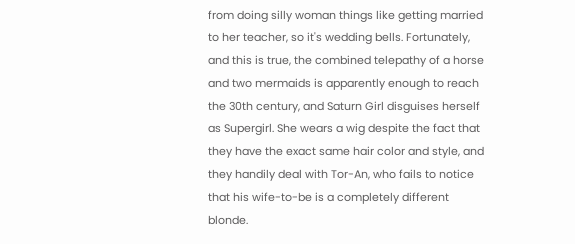from doing silly woman things like getting married to her teacher, so it's wedding bells. Fortunately, and this is true, the combined telepathy of a horse and two mermaids is apparently enough to reach the 30th century, and Saturn Girl disguises herself as Supergirl. She wears a wig despite the fact that they have the exact same hair color and style, and they handily deal with Tor-An, who fails to notice that his wife-to-be is a completely different blonde.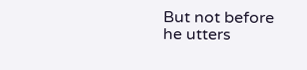But not before he utters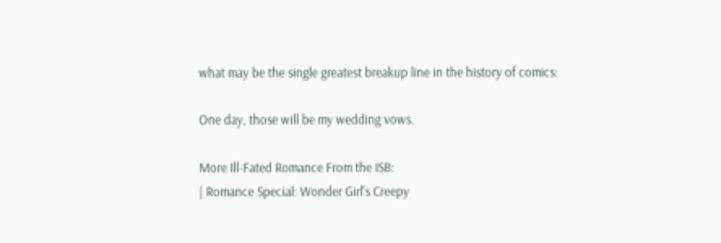what may be the single greatest breakup line in the history of comics:

One day, those will be my wedding vows.

More Ill-Fated Romance From the ISB:
| Romance Special: Wonder Girl's Creepy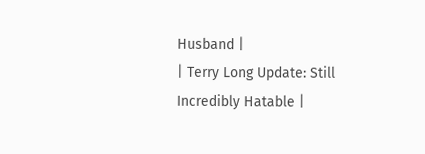Husband |
| Terry Long Update: Still Incredibly Hatable |